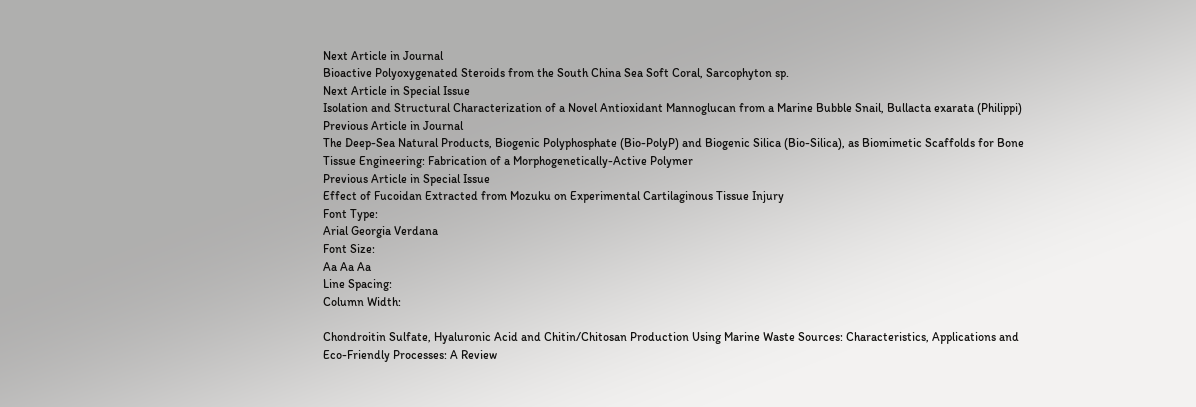Next Article in Journal
Bioactive Polyoxygenated Steroids from the South China Sea Soft Coral, Sarcophyton sp.
Next Article in Special Issue
Isolation and Structural Characterization of a Novel Antioxidant Mannoglucan from a Marine Bubble Snail, Bullacta exarata (Philippi)
Previous Article in Journal
The Deep-Sea Natural Products, Biogenic Polyphosphate (Bio-PolyP) and Biogenic Silica (Bio-Silica), as Biomimetic Scaffolds for Bone Tissue Engineering: Fabrication of a Morphogenetically-Active Polymer
Previous Article in Special Issue
Effect of Fucoidan Extracted from Mozuku on Experimental Cartilaginous Tissue Injury
Font Type:
Arial Georgia Verdana
Font Size:
Aa Aa Aa
Line Spacing:
Column Width:

Chondroitin Sulfate, Hyaluronic Acid and Chitin/Chitosan Production Using Marine Waste Sources: Characteristics, Applications and Eco-Friendly Processes: A Review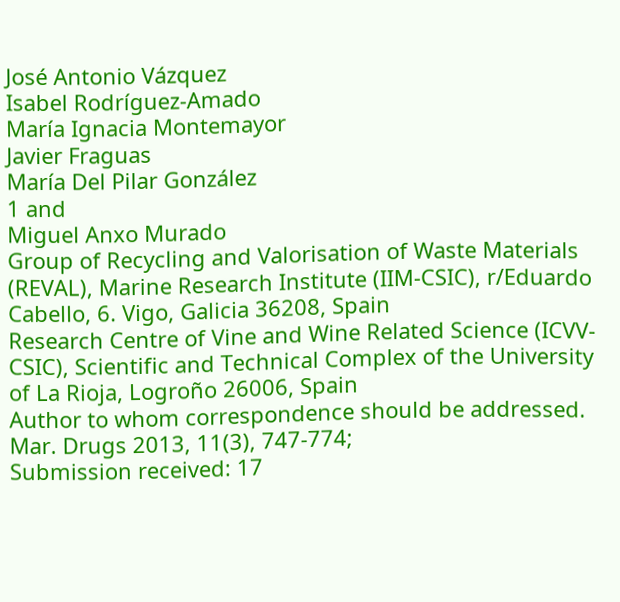José Antonio Vázquez
Isabel Rodríguez-Amado
María Ignacia Montemayor
Javier Fraguas
María Del Pilar González
1 and
Miguel Anxo Murado
Group of Recycling and Valorisation of Waste Materials (REVAL), Marine Research Institute (IIM-CSIC), r/Eduardo Cabello, 6. Vigo, Galicia 36208, Spain
Research Centre of Vine and Wine Related Science (ICVV-CSIC), Scientific and Technical Complex of the University of La Rioja, Logroño 26006, Spain
Author to whom correspondence should be addressed.
Mar. Drugs 2013, 11(3), 747-774;
Submission received: 17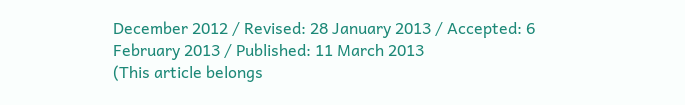December 2012 / Revised: 28 January 2013 / Accepted: 6 February 2013 / Published: 11 March 2013
(This article belongs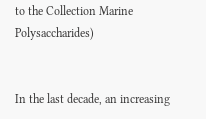to the Collection Marine Polysaccharides)


In the last decade, an increasing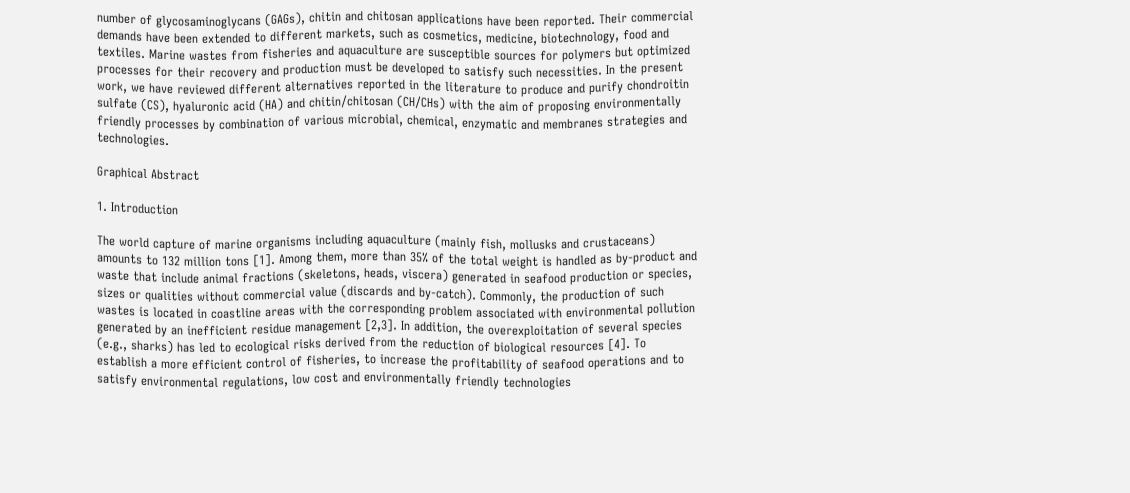number of glycosaminoglycans (GAGs), chitin and chitosan applications have been reported. Their commercial demands have been extended to different markets, such as cosmetics, medicine, biotechnology, food and textiles. Marine wastes from fisheries and aquaculture are susceptible sources for polymers but optimized processes for their recovery and production must be developed to satisfy such necessities. In the present work, we have reviewed different alternatives reported in the literature to produce and purify chondroitin sulfate (CS), hyaluronic acid (HA) and chitin/chitosan (CH/CHs) with the aim of proposing environmentally friendly processes by combination of various microbial, chemical, enzymatic and membranes strategies and technologies.

Graphical Abstract

1. Introduction

The world capture of marine organisms including aquaculture (mainly fish, mollusks and crustaceans) amounts to 132 million tons [1]. Among them, more than 35% of the total weight is handled as by-product and waste that include animal fractions (skeletons, heads, viscera) generated in seafood production or species, sizes or qualities without commercial value (discards and by-catch). Commonly, the production of such wastes is located in coastline areas with the corresponding problem associated with environmental pollution generated by an inefficient residue management [2,3]. In addition, the overexploitation of several species (e.g., sharks) has led to ecological risks derived from the reduction of biological resources [4]. To establish a more efficient control of fisheries, to increase the profitability of seafood operations and to satisfy environmental regulations, low cost and environmentally friendly technologies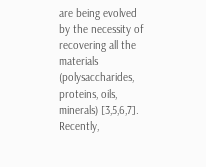are being evolved by the necessity of recovering all the materials (polysaccharides, proteins, oils, minerals) [3,5,6,7]. Recently,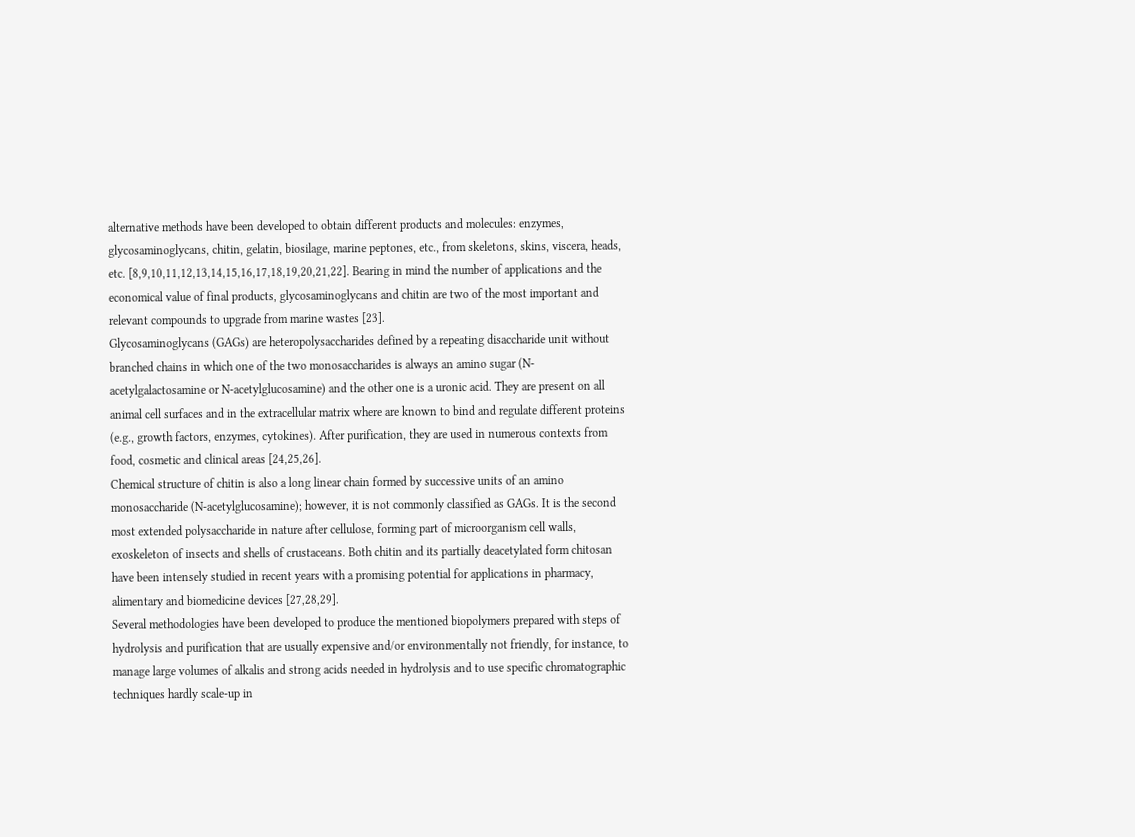alternative methods have been developed to obtain different products and molecules: enzymes, glycosaminoglycans, chitin, gelatin, biosilage, marine peptones, etc., from skeletons, skins, viscera, heads, etc. [8,9,10,11,12,13,14,15,16,17,18,19,20,21,22]. Bearing in mind the number of applications and the economical value of final products, glycosaminoglycans and chitin are two of the most important and relevant compounds to upgrade from marine wastes [23].
Glycosaminoglycans (GAGs) are heteropolysaccharides defined by a repeating disaccharide unit without branched chains in which one of the two monosaccharides is always an amino sugar (N-acetylgalactosamine or N-acetylglucosamine) and the other one is a uronic acid. They are present on all animal cell surfaces and in the extracellular matrix where are known to bind and regulate different proteins (e.g., growth factors, enzymes, cytokines). After purification, they are used in numerous contexts from food, cosmetic and clinical areas [24,25,26].
Chemical structure of chitin is also a long linear chain formed by successive units of an amino monosaccharide (N-acetylglucosamine); however, it is not commonly classified as GAGs. It is the second most extended polysaccharide in nature after cellulose, forming part of microorganism cell walls, exoskeleton of insects and shells of crustaceans. Both chitin and its partially deacetylated form chitosan have been intensely studied in recent years with a promising potential for applications in pharmacy, alimentary and biomedicine devices [27,28,29].
Several methodologies have been developed to produce the mentioned biopolymers prepared with steps of hydrolysis and purification that are usually expensive and/or environmentally not friendly, for instance, to manage large volumes of alkalis and strong acids needed in hydrolysis and to use specific chromatographic techniques hardly scale-up in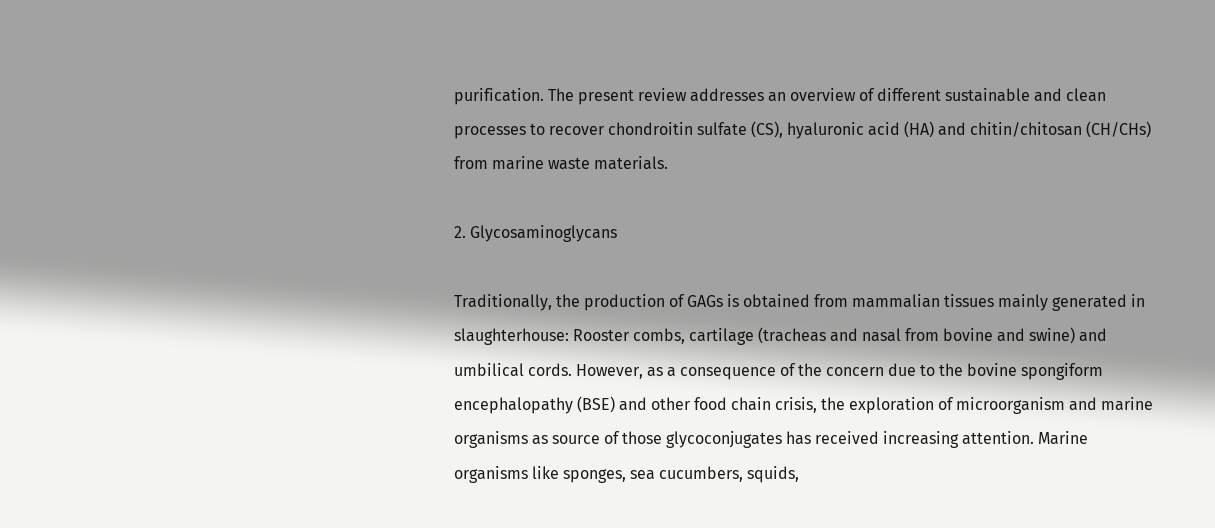purification. The present review addresses an overview of different sustainable and clean processes to recover chondroitin sulfate (CS), hyaluronic acid (HA) and chitin/chitosan (CH/CHs) from marine waste materials.

2. Glycosaminoglycans

Traditionally, the production of GAGs is obtained from mammalian tissues mainly generated in slaughterhouse: Rooster combs, cartilage (tracheas and nasal from bovine and swine) and umbilical cords. However, as a consequence of the concern due to the bovine spongiform encephalopathy (BSE) and other food chain crisis, the exploration of microorganism and marine organisms as source of those glycoconjugates has received increasing attention. Marine organisms like sponges, sea cucumbers, squids,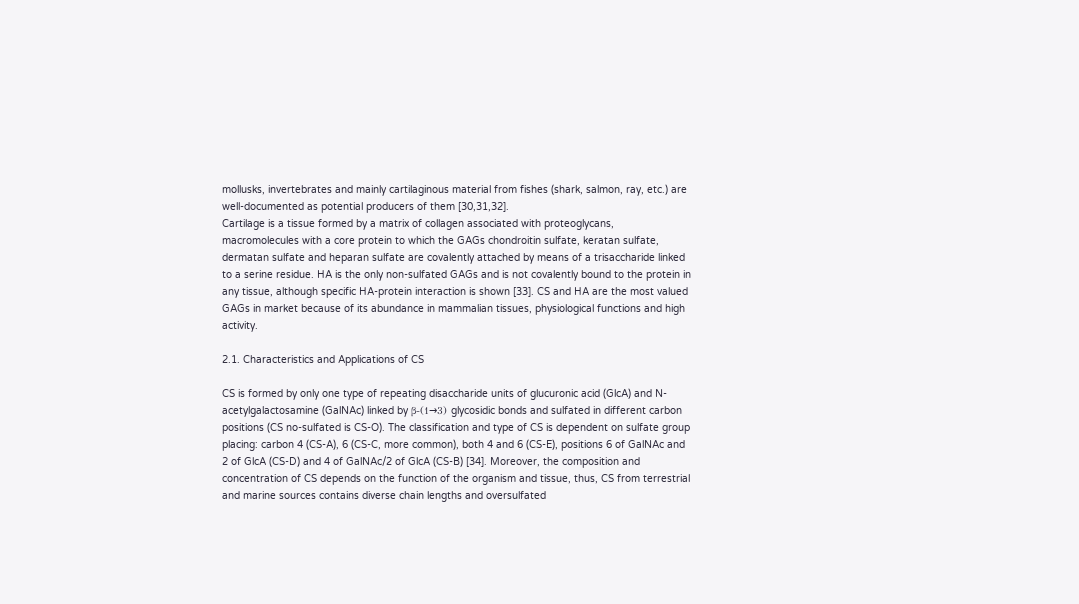mollusks, invertebrates and mainly cartilaginous material from fishes (shark, salmon, ray, etc.) are well-documented as potential producers of them [30,31,32].
Cartilage is a tissue formed by a matrix of collagen associated with proteoglycans, macromolecules with a core protein to which the GAGs chondroitin sulfate, keratan sulfate, dermatan sulfate and heparan sulfate are covalently attached by means of a trisaccharide linked to a serine residue. HA is the only non-sulfated GAGs and is not covalently bound to the protein in any tissue, although specific HA-protein interaction is shown [33]. CS and HA are the most valued GAGs in market because of its abundance in mammalian tissues, physiological functions and high activity.

2.1. Characteristics and Applications of CS

CS is formed by only one type of repeating disaccharide units of glucuronic acid (GlcA) and N-acetylgalactosamine (GalNAc) linked by β-(1→3) glycosidic bonds and sulfated in different carbon positions (CS no-sulfated is CS-O). The classification and type of CS is dependent on sulfate group placing: carbon 4 (CS-A), 6 (CS-C, more common), both 4 and 6 (CS-E), positions 6 of GalNAc and 2 of GlcA (CS-D) and 4 of GalNAc/2 of GlcA (CS-B) [34]. Moreover, the composition and concentration of CS depends on the function of the organism and tissue, thus, CS from terrestrial and marine sources contains diverse chain lengths and oversulfated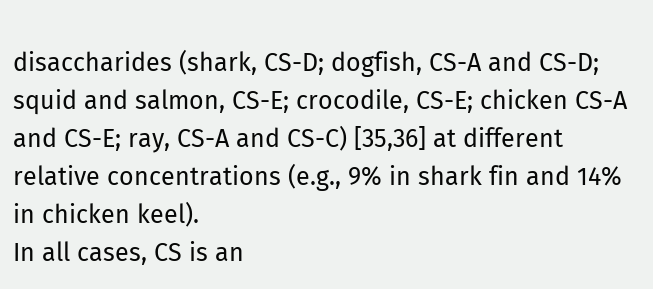disaccharides (shark, CS-D; dogfish, CS-A and CS-D; squid and salmon, CS-E; crocodile, CS-E; chicken CS-A and CS-E; ray, CS-A and CS-C) [35,36] at different relative concentrations (e.g., 9% in shark fin and 14% in chicken keel).
In all cases, CS is an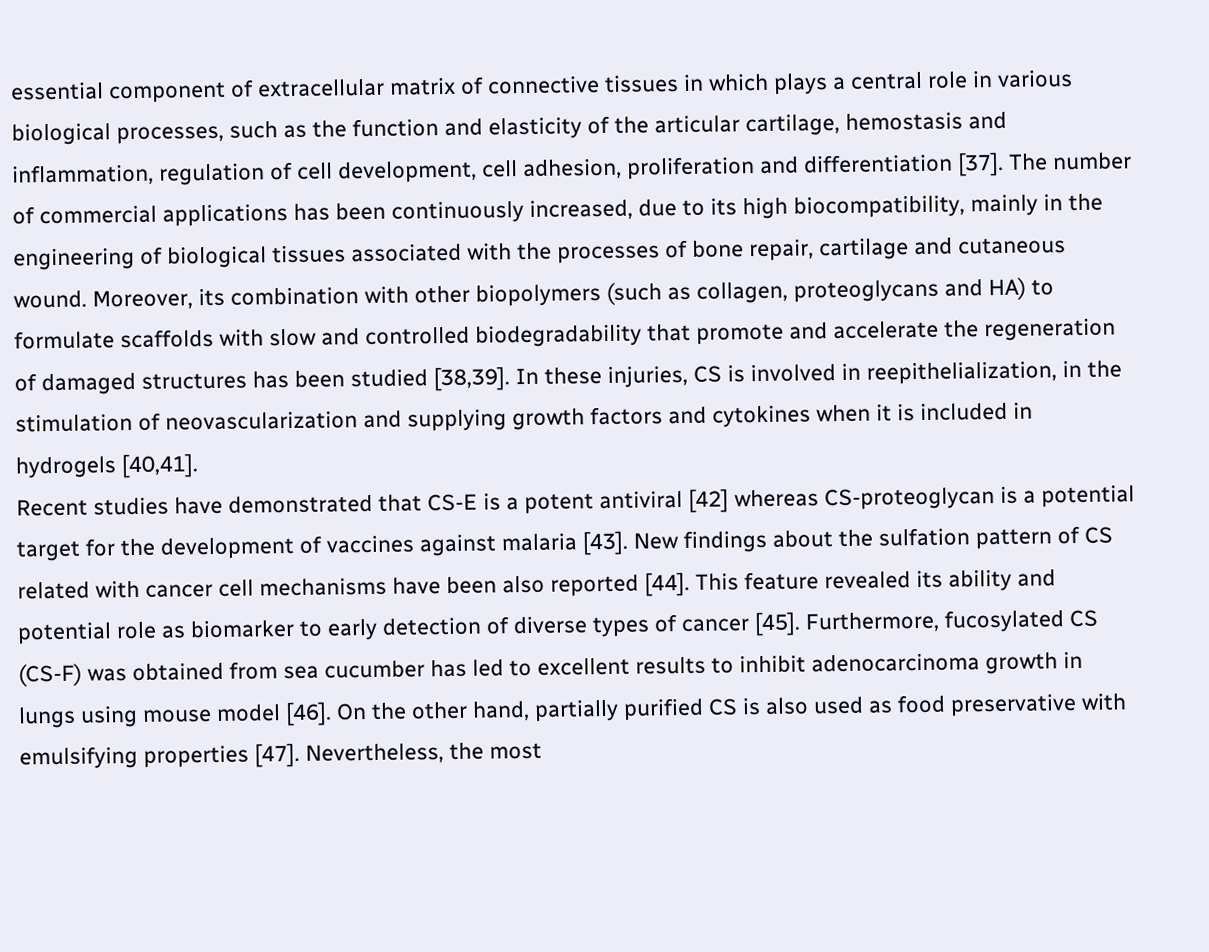essential component of extracellular matrix of connective tissues in which plays a central role in various biological processes, such as the function and elasticity of the articular cartilage, hemostasis and inflammation, regulation of cell development, cell adhesion, proliferation and differentiation [37]. The number of commercial applications has been continuously increased, due to its high biocompatibility, mainly in the engineering of biological tissues associated with the processes of bone repair, cartilage and cutaneous wound. Moreover, its combination with other biopolymers (such as collagen, proteoglycans and HA) to formulate scaffolds with slow and controlled biodegradability that promote and accelerate the regeneration of damaged structures has been studied [38,39]. In these injuries, CS is involved in reepithelialization, in the stimulation of neovascularization and supplying growth factors and cytokines when it is included in hydrogels [40,41].
Recent studies have demonstrated that CS-E is a potent antiviral [42] whereas CS-proteoglycan is a potential target for the development of vaccines against malaria [43]. New findings about the sulfation pattern of CS related with cancer cell mechanisms have been also reported [44]. This feature revealed its ability and potential role as biomarker to early detection of diverse types of cancer [45]. Furthermore, fucosylated CS (CS-F) was obtained from sea cucumber has led to excellent results to inhibit adenocarcinoma growth in lungs using mouse model [46]. On the other hand, partially purified CS is also used as food preservative with emulsifying properties [47]. Nevertheless, the most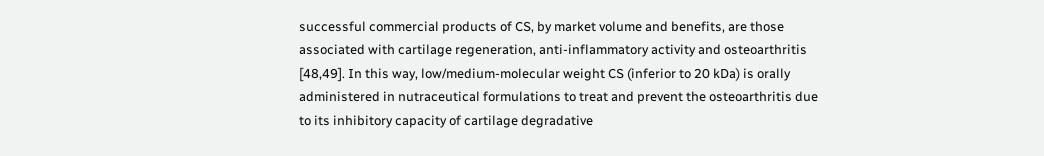successful commercial products of CS, by market volume and benefits, are those associated with cartilage regeneration, anti-inflammatory activity and osteoarthritis [48,49]. In this way, low/medium-molecular weight CS (inferior to 20 kDa) is orally administered in nutraceutical formulations to treat and prevent the osteoarthritis due to its inhibitory capacity of cartilage degradative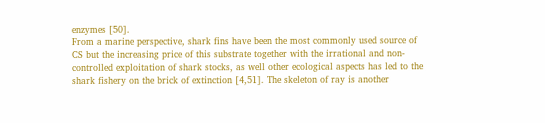enzymes [50].
From a marine perspective, shark fins have been the most commonly used source of CS but the increasing price of this substrate together with the irrational and non-controlled exploitation of shark stocks, as well other ecological aspects has led to the shark fishery on the brick of extinction [4,51]. The skeleton of ray is another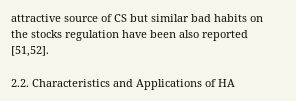attractive source of CS but similar bad habits on the stocks regulation have been also reported [51,52].

2.2. Characteristics and Applications of HA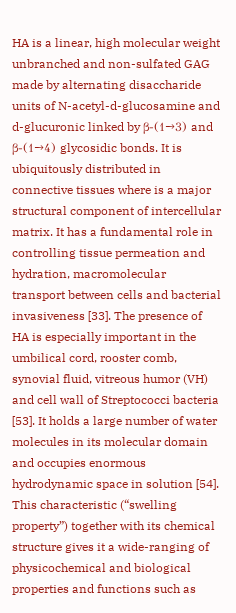HA is a linear, high molecular weight unbranched and non-sulfated GAG made by alternating disaccharide units of N-acetyl-d-glucosamine and d-glucuronic linked by β-(1→3) and β-(1→4) glycosidic bonds. It is ubiquitously distributed in connective tissues where is a major structural component of intercellular matrix. It has a fundamental role in controlling tissue permeation and hydration, macromolecular transport between cells and bacterial invasiveness [33]. The presence of HA is especially important in the umbilical cord, rooster comb, synovial fluid, vitreous humor (VH) and cell wall of Streptococci bacteria [53]. It holds a large number of water molecules in its molecular domain and occupies enormous hydrodynamic space in solution [54]. This characteristic (“swelling property”) together with its chemical structure gives it a wide-ranging of physicochemical and biological properties and functions such as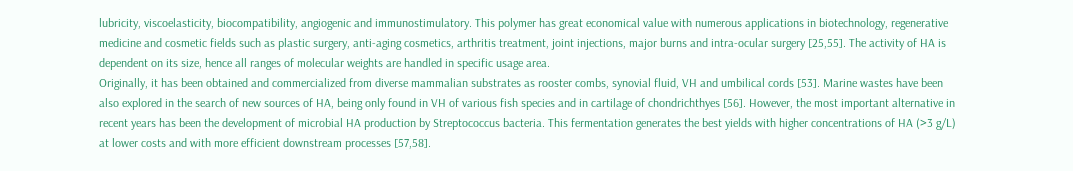lubricity, viscoelasticity, biocompatibility, angiogenic and immunostimulatory. This polymer has great economical value with numerous applications in biotechnology, regenerative medicine and cosmetic fields such as plastic surgery, anti-aging cosmetics, arthritis treatment, joint injections, major burns and intra-ocular surgery [25,55]. The activity of HA is dependent on its size, hence all ranges of molecular weights are handled in specific usage area.
Originally, it has been obtained and commercialized from diverse mammalian substrates as rooster combs, synovial fluid, VH and umbilical cords [53]. Marine wastes have been also explored in the search of new sources of HA, being only found in VH of various fish species and in cartilage of chondrichthyes [56]. However, the most important alternative in recent years has been the development of microbial HA production by Streptococcus bacteria. This fermentation generates the best yields with higher concentrations of HA (>3 g/L) at lower costs and with more efficient downstream processes [57,58].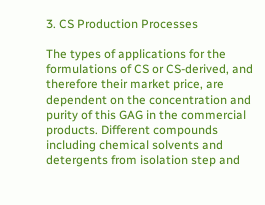3. CS Production Processes

The types of applications for the formulations of CS or CS-derived, and therefore their market price, are dependent on the concentration and purity of this GAG in the commercial products. Different compounds including chemical solvents and detergents from isolation step and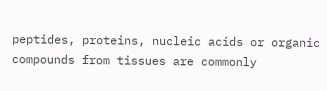peptides, proteins, nucleic acids or organic compounds from tissues are commonly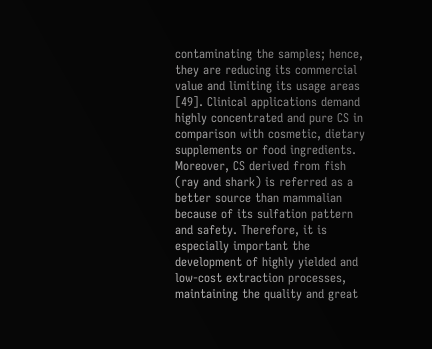contaminating the samples; hence, they are reducing its commercial value and limiting its usage areas [49]. Clinical applications demand highly concentrated and pure CS in comparison with cosmetic, dietary supplements or food ingredients. Moreover, CS derived from fish (ray and shark) is referred as a better source than mammalian because of its sulfation pattern and safety. Therefore, it is especially important the development of highly yielded and low-cost extraction processes, maintaining the quality and great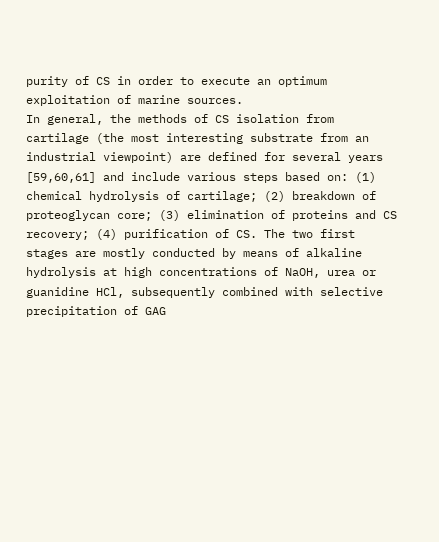purity of CS in order to execute an optimum exploitation of marine sources.
In general, the methods of CS isolation from cartilage (the most interesting substrate from an industrial viewpoint) are defined for several years [59,60,61] and include various steps based on: (1) chemical hydrolysis of cartilage; (2) breakdown of proteoglycan core; (3) elimination of proteins and CS recovery; (4) purification of CS. The two first stages are mostly conducted by means of alkaline hydrolysis at high concentrations of NaOH, urea or guanidine HCl, subsequently combined with selective precipitation of GAG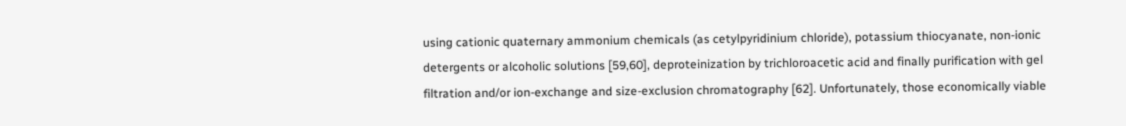using cationic quaternary ammonium chemicals (as cetylpyridinium chloride), potassium thiocyanate, non-ionic detergents or alcoholic solutions [59,60], deproteinization by trichloroacetic acid and finally purification with gel filtration and/or ion-exchange and size-exclusion chromatography [62]. Unfortunately, those economically viable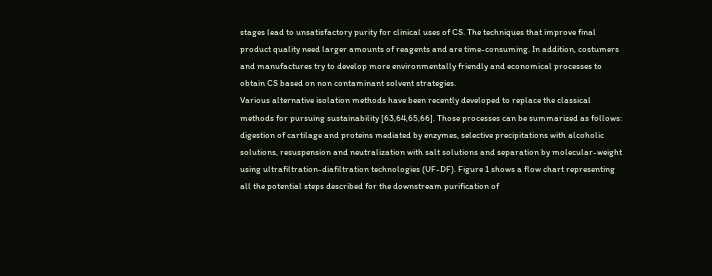stages lead to unsatisfactory purity for clinical uses of CS. The techniques that improve final product quality need larger amounts of reagents and are time-consuming. In addition, costumers and manufactures try to develop more environmentally friendly and economical processes to obtain CS based on non contaminant solvent strategies.
Various alternative isolation methods have been recently developed to replace the classical methods for pursuing sustainability [63,64,65,66]. Those processes can be summarized as follows: digestion of cartilage and proteins mediated by enzymes, selective precipitations with alcoholic solutions, resuspension and neutralization with salt solutions and separation by molecular-weight using ultrafiltration-diafiltration technologies (UF-DF). Figure 1 shows a flow chart representing all the potential steps described for the downstream purification of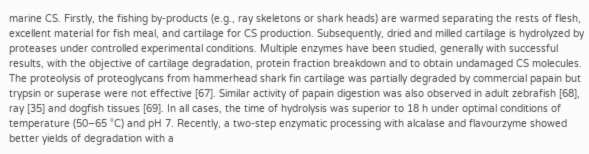marine CS. Firstly, the fishing by-products (e.g., ray skeletons or shark heads) are warmed separating the rests of flesh, excellent material for fish meal, and cartilage for CS production. Subsequently, dried and milled cartilage is hydrolyzed by proteases under controlled experimental conditions. Multiple enzymes have been studied, generally with successful results, with the objective of cartilage degradation, protein fraction breakdown and to obtain undamaged CS molecules. The proteolysis of proteoglycans from hammerhead shark fin cartilage was partially degraded by commercial papain but trypsin or superase were not effective [67]. Similar activity of papain digestion was also observed in adult zebrafish [68], ray [35] and dogfish tissues [69]. In all cases, the time of hydrolysis was superior to 18 h under optimal conditions of temperature (50–65 °C) and pH 7. Recently, a two-step enzymatic processing with alcalase and flavourzyme showed better yields of degradation with a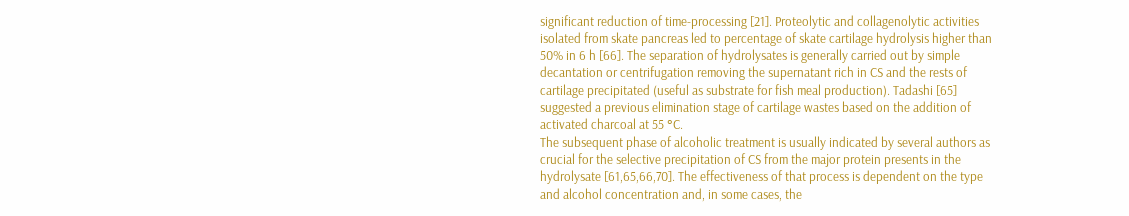significant reduction of time-processing [21]. Proteolytic and collagenolytic activities isolated from skate pancreas led to percentage of skate cartilage hydrolysis higher than 50% in 6 h [66]. The separation of hydrolysates is generally carried out by simple decantation or centrifugation removing the supernatant rich in CS and the rests of cartilage precipitated (useful as substrate for fish meal production). Tadashi [65] suggested a previous elimination stage of cartilage wastes based on the addition of activated charcoal at 55 °C.
The subsequent phase of alcoholic treatment is usually indicated by several authors as crucial for the selective precipitation of CS from the major protein presents in the hydrolysate [61,65,66,70]. The effectiveness of that process is dependent on the type and alcohol concentration and, in some cases, the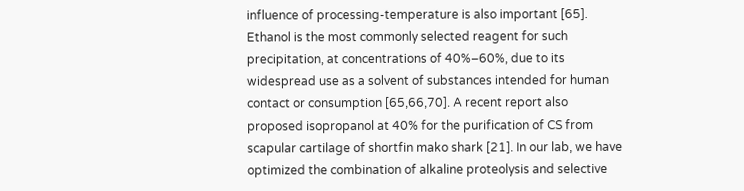influence of processing-temperature is also important [65]. Ethanol is the most commonly selected reagent for such precipitation, at concentrations of 40%–60%, due to its widespread use as a solvent of substances intended for human contact or consumption [65,66,70]. A recent report also proposed isopropanol at 40% for the purification of CS from scapular cartilage of shortfin mako shark [21]. In our lab, we have optimized the combination of alkaline proteolysis and selective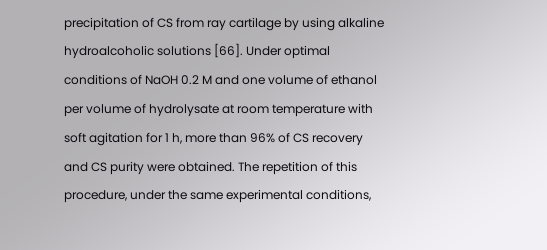precipitation of CS from ray cartilage by using alkaline hydroalcoholic solutions [66]. Under optimal conditions of NaOH 0.2 M and one volume of ethanol per volume of hydrolysate at room temperature with soft agitation for 1 h, more than 96% of CS recovery and CS purity were obtained. The repetition of this procedure, under the same experimental conditions,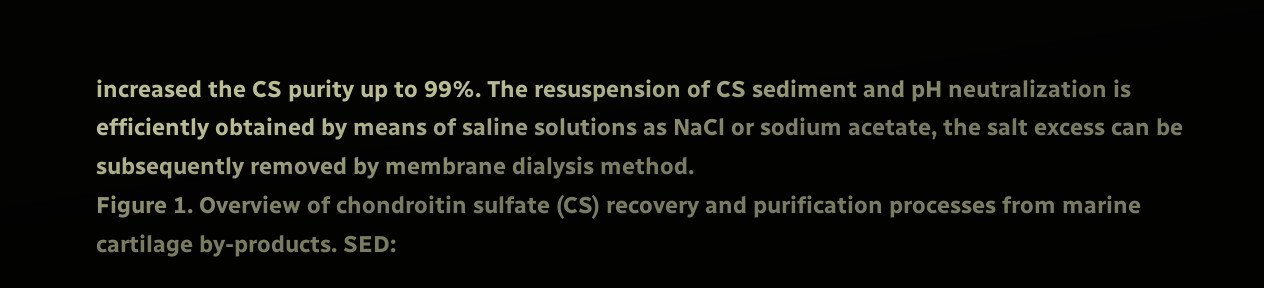increased the CS purity up to 99%. The resuspension of CS sediment and pH neutralization is efficiently obtained by means of saline solutions as NaCl or sodium acetate, the salt excess can be subsequently removed by membrane dialysis method.
Figure 1. Overview of chondroitin sulfate (CS) recovery and purification processes from marine cartilage by-products. SED: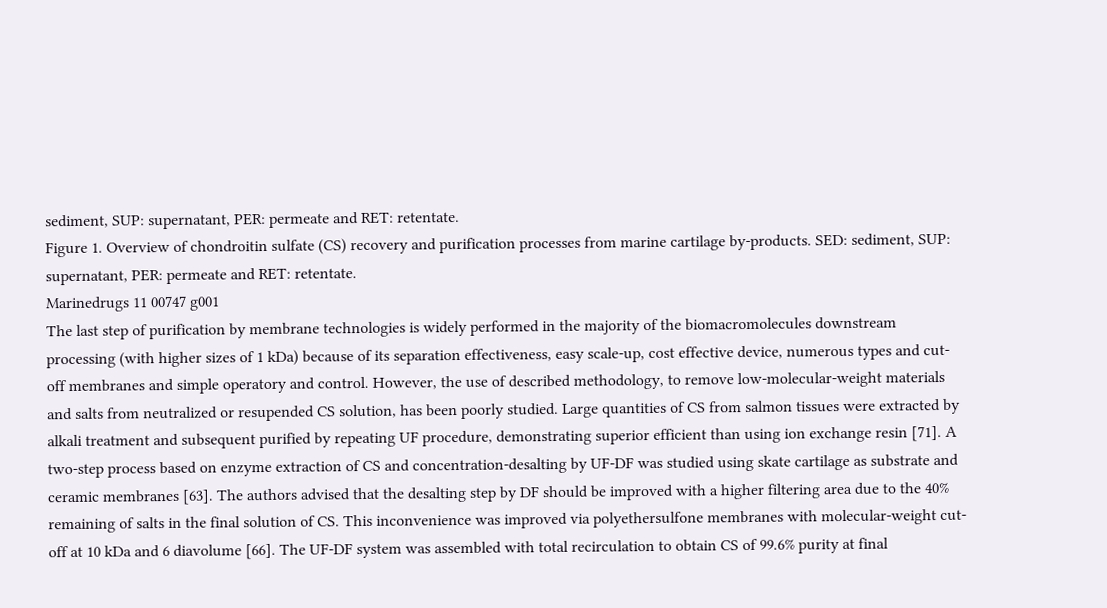sediment, SUP: supernatant, PER: permeate and RET: retentate.
Figure 1. Overview of chondroitin sulfate (CS) recovery and purification processes from marine cartilage by-products. SED: sediment, SUP: supernatant, PER: permeate and RET: retentate.
Marinedrugs 11 00747 g001
The last step of purification by membrane technologies is widely performed in the majority of the biomacromolecules downstream processing (with higher sizes of 1 kDa) because of its separation effectiveness, easy scale-up, cost effective device, numerous types and cut-off membranes and simple operatory and control. However, the use of described methodology, to remove low-molecular-weight materials and salts from neutralized or resupended CS solution, has been poorly studied. Large quantities of CS from salmon tissues were extracted by alkali treatment and subsequent purified by repeating UF procedure, demonstrating superior efficient than using ion exchange resin [71]. A two-step process based on enzyme extraction of CS and concentration-desalting by UF-DF was studied using skate cartilage as substrate and ceramic membranes [63]. The authors advised that the desalting step by DF should be improved with a higher filtering area due to the 40% remaining of salts in the final solution of CS. This inconvenience was improved via polyethersulfone membranes with molecular-weight cut-off at 10 kDa and 6 diavolume [66]. The UF-DF system was assembled with total recirculation to obtain CS of 99.6% purity at final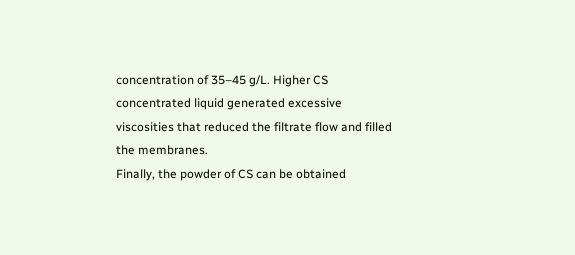concentration of 35–45 g/L. Higher CS concentrated liquid generated excessive viscosities that reduced the filtrate flow and filled the membranes.
Finally, the powder of CS can be obtained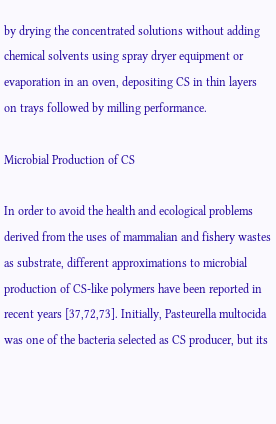by drying the concentrated solutions without adding chemical solvents using spray dryer equipment or evaporation in an oven, depositing CS in thin layers on trays followed by milling performance.

Microbial Production of CS

In order to avoid the health and ecological problems derived from the uses of mammalian and fishery wastes as substrate, different approximations to microbial production of CS-like polymers have been reported in recent years [37,72,73]. Initially, Pasteurella multocida was one of the bacteria selected as CS producer, but its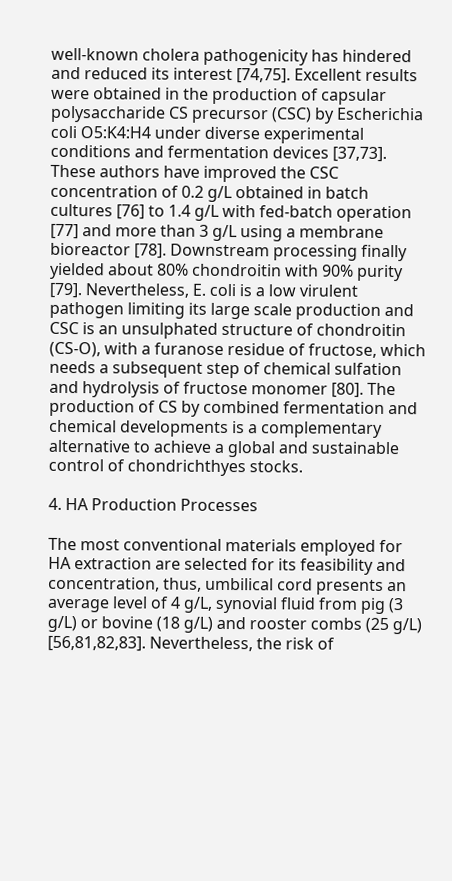well-known cholera pathogenicity has hindered and reduced its interest [74,75]. Excellent results were obtained in the production of capsular polysaccharide CS precursor (CSC) by Escherichia coli O5:K4:H4 under diverse experimental conditions and fermentation devices [37,73]. These authors have improved the CSC concentration of 0.2 g/L obtained in batch cultures [76] to 1.4 g/L with fed-batch operation [77] and more than 3 g/L using a membrane bioreactor [78]. Downstream processing finally yielded about 80% chondroitin with 90% purity [79]. Nevertheless, E. coli is a low virulent pathogen limiting its large scale production and CSC is an unsulphated structure of chondroitin (CS-O), with a furanose residue of fructose, which needs a subsequent step of chemical sulfation and hydrolysis of fructose monomer [80]. The production of CS by combined fermentation and chemical developments is a complementary alternative to achieve a global and sustainable control of chondrichthyes stocks.

4. HA Production Processes

The most conventional materials employed for HA extraction are selected for its feasibility and concentration, thus, umbilical cord presents an average level of 4 g/L, synovial fluid from pig (3 g/L) or bovine (18 g/L) and rooster combs (25 g/L) [56,81,82,83]. Nevertheless, the risk of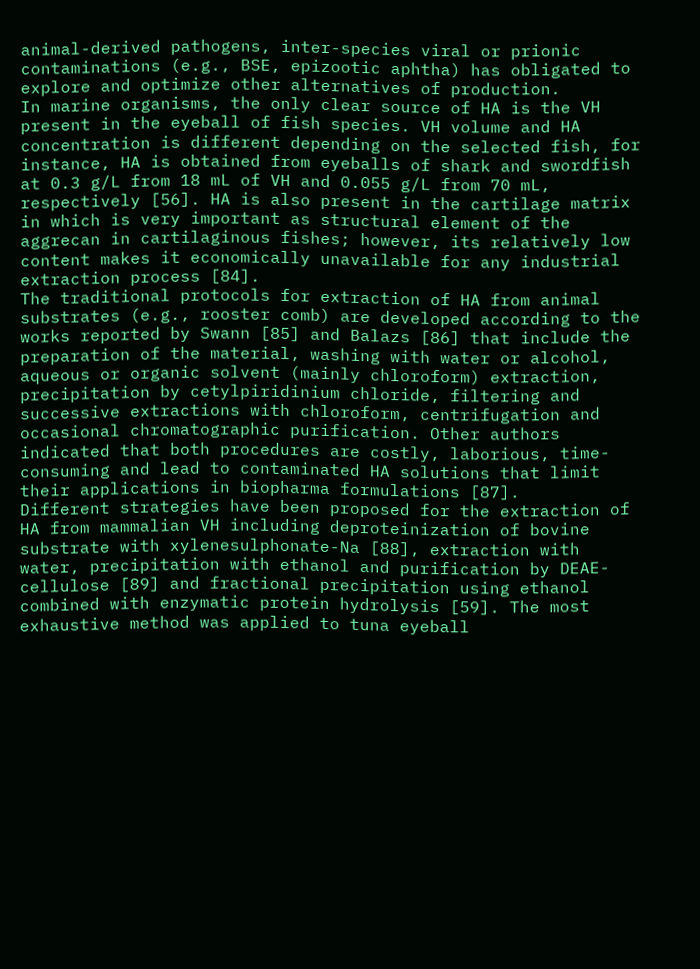animal-derived pathogens, inter-species viral or prionic contaminations (e.g., BSE, epizootic aphtha) has obligated to explore and optimize other alternatives of production.
In marine organisms, the only clear source of HA is the VH present in the eyeball of fish species. VH volume and HA concentration is different depending on the selected fish, for instance, HA is obtained from eyeballs of shark and swordfish at 0.3 g/L from 18 mL of VH and 0.055 g/L from 70 mL, respectively [56]. HA is also present in the cartilage matrix in which is very important as structural element of the aggrecan in cartilaginous fishes; however, its relatively low content makes it economically unavailable for any industrial extraction process [84].
The traditional protocols for extraction of HA from animal substrates (e.g., rooster comb) are developed according to the works reported by Swann [85] and Balazs [86] that include the preparation of the material, washing with water or alcohol, aqueous or organic solvent (mainly chloroform) extraction, precipitation by cetylpiridinium chloride, filtering and successive extractions with chloroform, centrifugation and occasional chromatographic purification. Other authors indicated that both procedures are costly, laborious, time-consuming and lead to contaminated HA solutions that limit their applications in biopharma formulations [87].
Different strategies have been proposed for the extraction of HA from mammalian VH including deproteinization of bovine substrate with xylenesulphonate-Na [88], extraction with water, precipitation with ethanol and purification by DEAE-cellulose [89] and fractional precipitation using ethanol combined with enzymatic protein hydrolysis [59]. The most exhaustive method was applied to tuna eyeball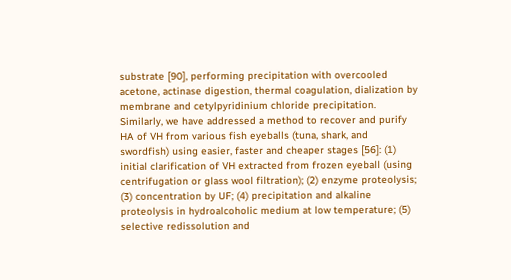substrate [90], performing precipitation with overcooled acetone, actinase digestion, thermal coagulation, dialization by membrane and cetylpyridinium chloride precipitation. Similarly, we have addressed a method to recover and purify HA of VH from various fish eyeballs (tuna, shark, and swordfish) using easier, faster and cheaper stages [56]: (1) initial clarification of VH extracted from frozen eyeball (using centrifugation or glass wool filtration); (2) enzyme proteolysis; (3) concentration by UF; (4) precipitation and alkaline proteolysis in hydroalcoholic medium at low temperature; (5) selective redissolution and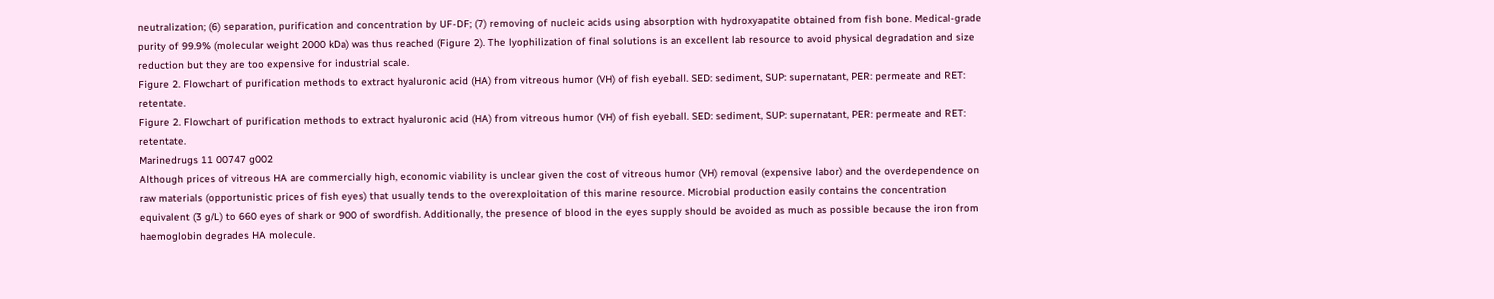neutralization; (6) separation, purification and concentration by UF-DF; (7) removing of nucleic acids using absorption with hydroxyapatite obtained from fish bone. Medical-grade purity of 99.9% (molecular weight 2000 kDa) was thus reached (Figure 2). The lyophilization of final solutions is an excellent lab resource to avoid physical degradation and size reduction but they are too expensive for industrial scale.
Figure 2. Flowchart of purification methods to extract hyaluronic acid (HA) from vitreous humor (VH) of fish eyeball. SED: sediment, SUP: supernatant, PER: permeate and RET: retentate.
Figure 2. Flowchart of purification methods to extract hyaluronic acid (HA) from vitreous humor (VH) of fish eyeball. SED: sediment, SUP: supernatant, PER: permeate and RET: retentate.
Marinedrugs 11 00747 g002
Although prices of vitreous HA are commercially high, economic viability is unclear given the cost of vitreous humor (VH) removal (expensive labor) and the overdependence on raw materials (opportunistic prices of fish eyes) that usually tends to the overexploitation of this marine resource. Microbial production easily contains the concentration equivalent (3 g/L) to 660 eyes of shark or 900 of swordfish. Additionally, the presence of blood in the eyes supply should be avoided as much as possible because the iron from haemoglobin degrades HA molecule.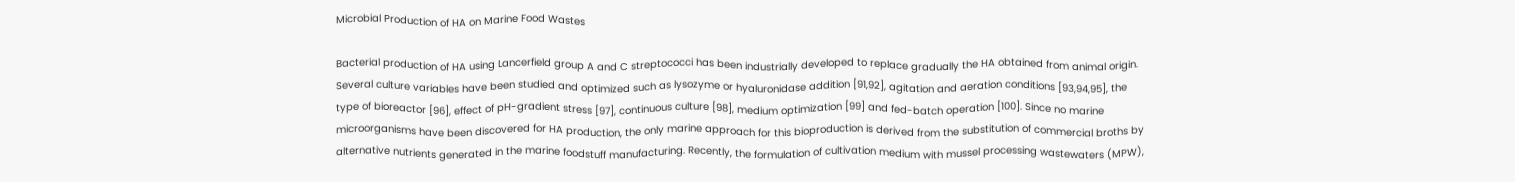Microbial Production of HA on Marine Food Wastes

Bacterial production of HA using Lancerfield group A and C streptococci has been industrially developed to replace gradually the HA obtained from animal origin. Several culture variables have been studied and optimized such as lysozyme or hyaluronidase addition [91,92], agitation and aeration conditions [93,94,95], the type of bioreactor [96], effect of pH-gradient stress [97], continuous culture [98], medium optimization [99] and fed-batch operation [100]. Since no marine microorganisms have been discovered for HA production, the only marine approach for this bioproduction is derived from the substitution of commercial broths by alternative nutrients generated in the marine foodstuff manufacturing. Recently, the formulation of cultivation medium with mussel processing wastewaters (MPW),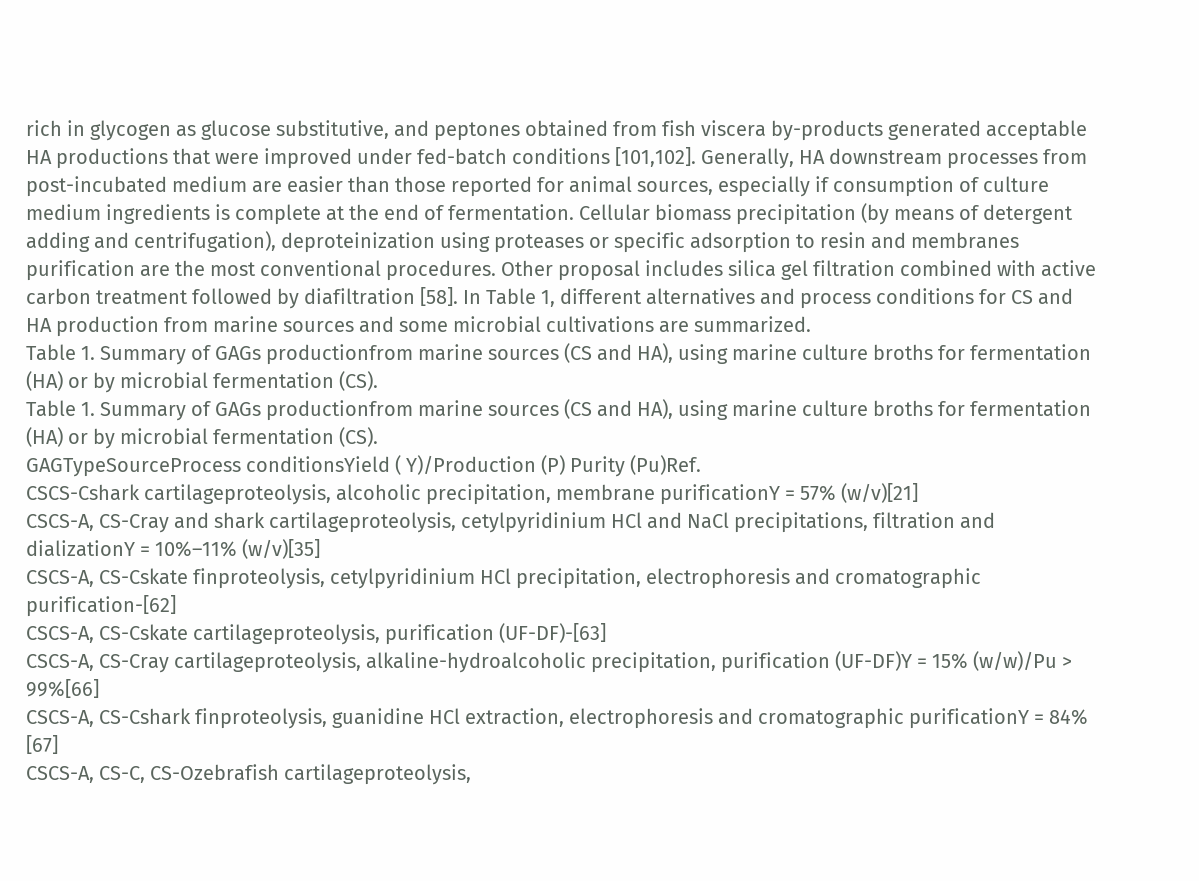rich in glycogen as glucose substitutive, and peptones obtained from fish viscera by-products generated acceptable HA productions that were improved under fed-batch conditions [101,102]. Generally, HA downstream processes from post-incubated medium are easier than those reported for animal sources, especially if consumption of culture medium ingredients is complete at the end of fermentation. Cellular biomass precipitation (by means of detergent adding and centrifugation), deproteinization using proteases or specific adsorption to resin and membranes purification are the most conventional procedures. Other proposal includes silica gel filtration combined with active carbon treatment followed by diafiltration [58]. In Table 1, different alternatives and process conditions for CS and HA production from marine sources and some microbial cultivations are summarized.
Table 1. Summary of GAGs productionfrom marine sources (CS and HA), using marine culture broths for fermentation (HA) or by microbial fermentation (CS).
Table 1. Summary of GAGs productionfrom marine sources (CS and HA), using marine culture broths for fermentation (HA) or by microbial fermentation (CS).
GAGTypeSourceProcess conditionsYield ( Y)/Production (P) Purity (Pu)Ref.
CSCS-Cshark cartilageproteolysis, alcoholic precipitation, membrane purificationY = 57% (w/v)[21]
CSCS-A, CS-Cray and shark cartilageproteolysis, cetylpyridinium HCl and NaCl precipitations, filtration and dializationY = 10%–11% (w/v)[35]
CSCS-A, CS-Cskate finproteolysis, cetylpyridinium HCl precipitation, electrophoresis and cromatographic purification-[62]
CSCS-A, CS-Cskate cartilageproteolysis, purification (UF-DF)-[63]
CSCS-A, CS-Cray cartilageproteolysis, alkaline-hydroalcoholic precipitation, purification (UF-DF)Y = 15% (w/w)/Pu > 99%[66]
CSCS-A, CS-Cshark finproteolysis, guanidine HCl extraction, electrophoresis and cromatographic purificationY = 84% [67]
CSCS-A, CS-C, CS-Ozebrafish cartilageproteolysis,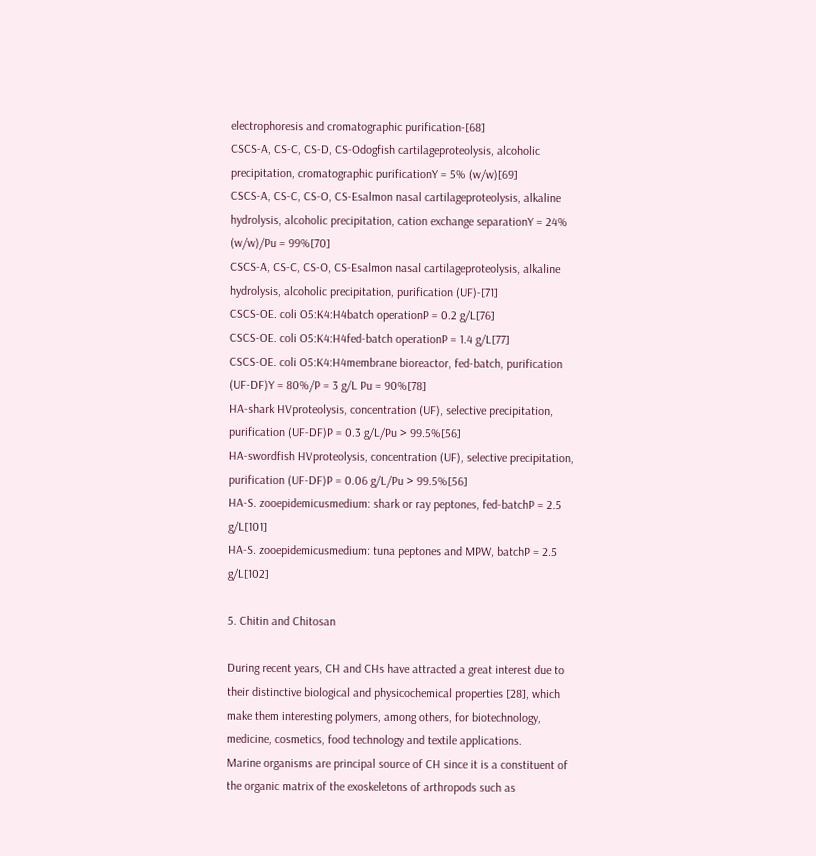electrophoresis and cromatographic purification-[68]
CSCS-A, CS-C, CS-D, CS-Odogfish cartilageproteolysis, alcoholic precipitation, cromatographic purificationY = 5% (w/w)[69]
CSCS-A, CS-C, CS-O, CS-Esalmon nasal cartilageproteolysis, alkaline hydrolysis, alcoholic precipitation, cation exchange separationY = 24% (w/w)/Pu = 99%[70]
CSCS-A, CS-C, CS-O, CS-Esalmon nasal cartilageproteolysis, alkaline hydrolysis, alcoholic precipitation, purification (UF)-[71]
CSCS-OE. coli O5:K4:H4batch operationP = 0.2 g/L[76]
CSCS-OE. coli O5:K4:H4fed-batch operationP = 1.4 g/L[77]
CSCS-OE. coli O5:K4:H4membrane bioreactor, fed-batch, purification (UF-DF)Y = 80%/P = 3 g/L Pu = 90%[78]
HA-shark HVproteolysis, concentration (UF), selective precipitation, purification (UF-DF)P = 0.3 g/L/Pu > 99.5%[56]
HA-swordfish HVproteolysis, concentration (UF), selective precipitation, purification (UF-DF)P = 0.06 g/L/Pu > 99.5%[56]
HA-S. zooepidemicusmedium: shark or ray peptones, fed-batchP = 2.5 g/L[101]
HA-S. zooepidemicusmedium: tuna peptones and MPW, batchP = 2.5 g/L[102]

5. Chitin and Chitosan

During recent years, CH and CHs have attracted a great interest due to their distinctive biological and physicochemical properties [28], which make them interesting polymers, among others, for biotechnology, medicine, cosmetics, food technology and textile applications.
Marine organisms are principal source of CH since it is a constituent of the organic matrix of the exoskeletons of arthropods such as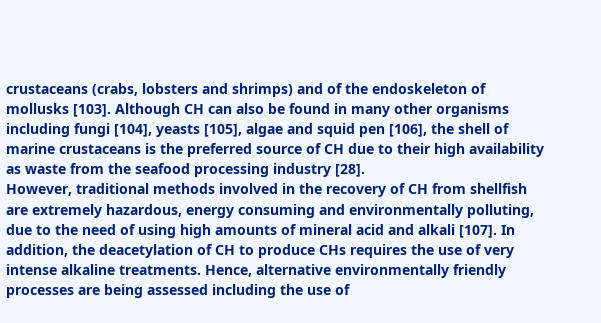crustaceans (crabs, lobsters and shrimps) and of the endoskeleton of mollusks [103]. Although CH can also be found in many other organisms including fungi [104], yeasts [105], algae and squid pen [106], the shell of marine crustaceans is the preferred source of CH due to their high availability as waste from the seafood processing industry [28].
However, traditional methods involved in the recovery of CH from shellfish are extremely hazardous, energy consuming and environmentally polluting, due to the need of using high amounts of mineral acid and alkali [107]. In addition, the deacetylation of CH to produce CHs requires the use of very intense alkaline treatments. Hence, alternative environmentally friendly processes are being assessed including the use of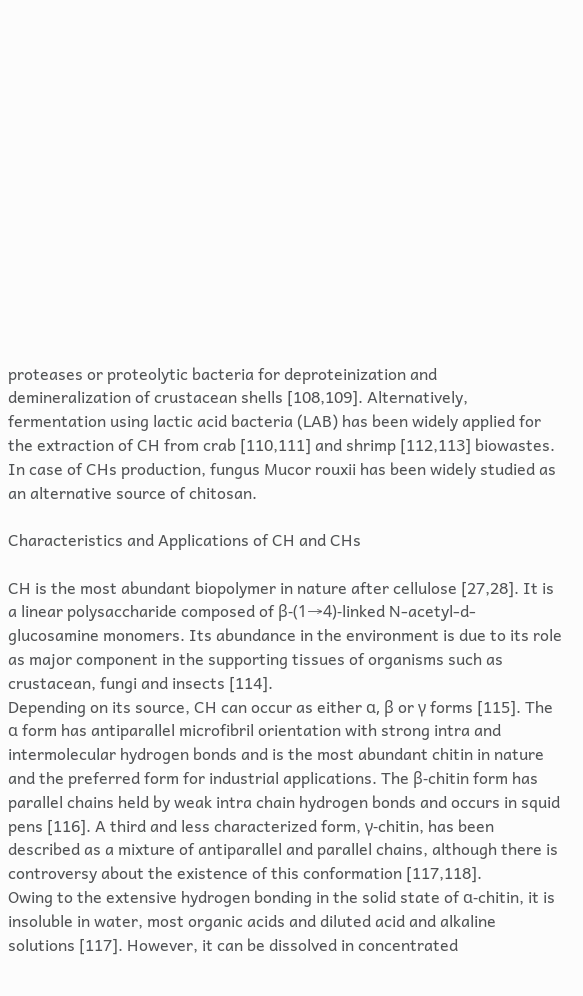proteases or proteolytic bacteria for deproteinization and demineralization of crustacean shells [108,109]. Alternatively, fermentation using lactic acid bacteria (LAB) has been widely applied for the extraction of CH from crab [110,111] and shrimp [112,113] biowastes. In case of CHs production, fungus Mucor rouxii has been widely studied as an alternative source of chitosan.

Characteristics and Applications of CH and CHs

CH is the most abundant biopolymer in nature after cellulose [27,28]. It is a linear polysaccharide composed of β-(1→4)-linked N-acetyl-d-glucosamine monomers. Its abundance in the environment is due to its role as major component in the supporting tissues of organisms such as crustacean, fungi and insects [114].
Depending on its source, CH can occur as either α, β or γ forms [115]. The α form has antiparallel microfibril orientation with strong intra and intermolecular hydrogen bonds and is the most abundant chitin in nature and the preferred form for industrial applications. The β-chitin form has parallel chains held by weak intra chain hydrogen bonds and occurs in squid pens [116]. A third and less characterized form, γ-chitin, has been described as a mixture of antiparallel and parallel chains, although there is controversy about the existence of this conformation [117,118].
Owing to the extensive hydrogen bonding in the solid state of α-chitin, it is insoluble in water, most organic acids and diluted acid and alkaline solutions [117]. However, it can be dissolved in concentrated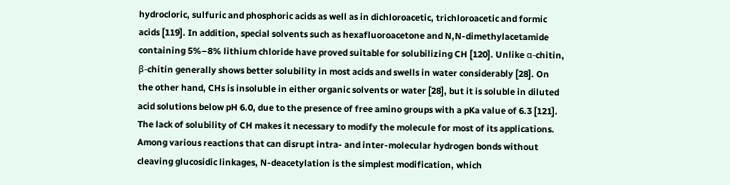hydrocloric, sulfuric and phosphoric acids as well as in dichloroacetic, trichloroacetic and formic acids [119]. In addition, special solvents such as hexafluoroacetone and N,N-dimethylacetamide containing 5%–8% lithium chloride have proved suitable for solubilizing CH [120]. Unlike α-chitin, β-chitin generally shows better solubility in most acids and swells in water considerably [28]. On the other hand, CHs is insoluble in either organic solvents or water [28], but it is soluble in diluted acid solutions below pH 6.0, due to the presence of free amino groups with a pKa value of 6.3 [121].
The lack of solubility of CH makes it necessary to modify the molecule for most of its applications. Among various reactions that can disrupt intra- and inter-molecular hydrogen bonds without cleaving glucosidic linkages, N-deacetylation is the simplest modification, which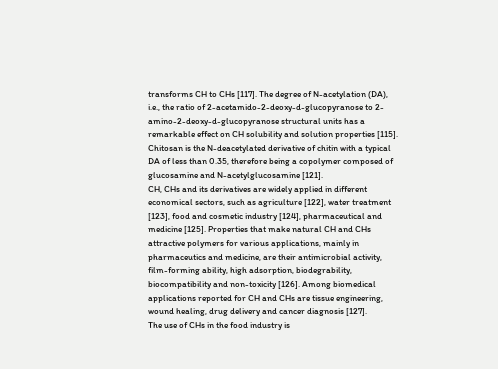transforms CH to CHs [117]. The degree of N-acetylation (DA), i.e., the ratio of 2-acetamido-2-deoxy-d-glucopyranose to 2-amino-2-deoxy-d-glucopyranose structural units has a remarkable effect on CH solubility and solution properties [115]. Chitosan is the N-deacetylated derivative of chitin with a typical DA of less than 0.35, therefore being a copolymer composed of glucosamine and N-acetylglucosamine [121].
CH, CHs and its derivatives are widely applied in different economical sectors, such as agriculture [122], water treatment [123], food and cosmetic industry [124], pharmaceutical and medicine [125]. Properties that make natural CH and CHs attractive polymers for various applications, mainly in pharmaceutics and medicine, are their antimicrobial activity, film-forming ability, high adsorption, biodegrability, biocompatibility and non-toxicity [126]. Among biomedical applications reported for CH and CHs are tissue engineering, wound healing, drug delivery and cancer diagnosis [127].
The use of CHs in the food industry is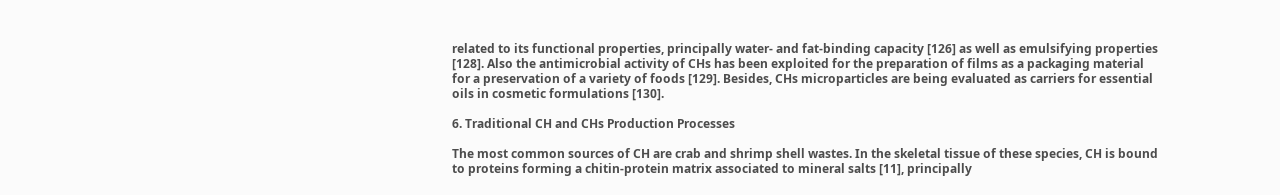related to its functional properties, principally water- and fat-binding capacity [126] as well as emulsifying properties [128]. Also the antimicrobial activity of CHs has been exploited for the preparation of films as a packaging material for a preservation of a variety of foods [129]. Besides, CHs microparticles are being evaluated as carriers for essential oils in cosmetic formulations [130].

6. Traditional CH and CHs Production Processes

The most common sources of CH are crab and shrimp shell wastes. In the skeletal tissue of these species, CH is bound to proteins forming a chitin-protein matrix associated to mineral salts [11], principally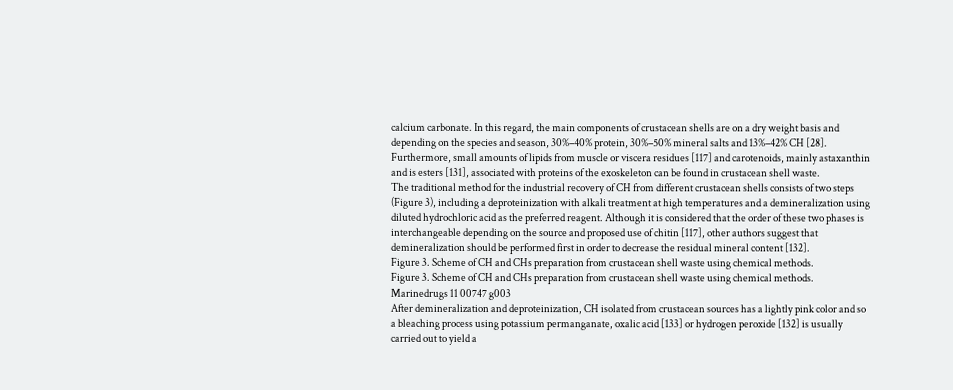calcium carbonate. In this regard, the main components of crustacean shells are on a dry weight basis and depending on the species and season, 30%–40% protein, 30%–50% mineral salts and 13%–42% CH [28]. Furthermore, small amounts of lipids from muscle or viscera residues [117] and carotenoids, mainly astaxanthin and is esters [131], associated with proteins of the exoskeleton can be found in crustacean shell waste.
The traditional method for the industrial recovery of CH from different crustacean shells consists of two steps (Figure 3), including a deproteinization with alkali treatment at high temperatures and a demineralization using diluted hydrochloric acid as the preferred reagent. Although it is considered that the order of these two phases is interchangeable depending on the source and proposed use of chitin [117], other authors suggest that demineralization should be performed first in order to decrease the residual mineral content [132].
Figure 3. Scheme of CH and CHs preparation from crustacean shell waste using chemical methods.
Figure 3. Scheme of CH and CHs preparation from crustacean shell waste using chemical methods.
Marinedrugs 11 00747 g003
After demineralization and deproteinization, CH isolated from crustacean sources has a lightly pink color and so a bleaching process using potassium permanganate, oxalic acid [133] or hydrogen peroxide [132] is usually carried out to yield a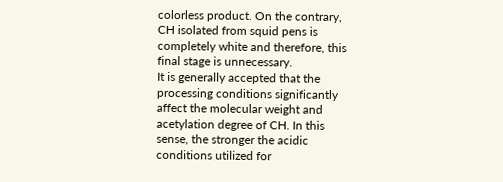colorless product. On the contrary, CH isolated from squid pens is completely white and therefore, this final stage is unnecessary.
It is generally accepted that the processing conditions significantly affect the molecular weight and acetylation degree of CH. In this sense, the stronger the acidic conditions utilized for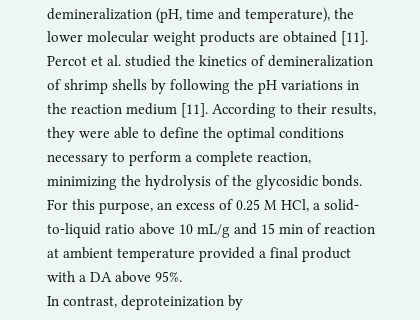demineralization (pH, time and temperature), the lower molecular weight products are obtained [11]. Percot et al. studied the kinetics of demineralization of shrimp shells by following the pH variations in the reaction medium [11]. According to their results, they were able to define the optimal conditions necessary to perform a complete reaction, minimizing the hydrolysis of the glycosidic bonds. For this purpose, an excess of 0.25 M HCl, a solid-to-liquid ratio above 10 mL/g and 15 min of reaction at ambient temperature provided a final product with a DA above 95%.
In contrast, deproteinization by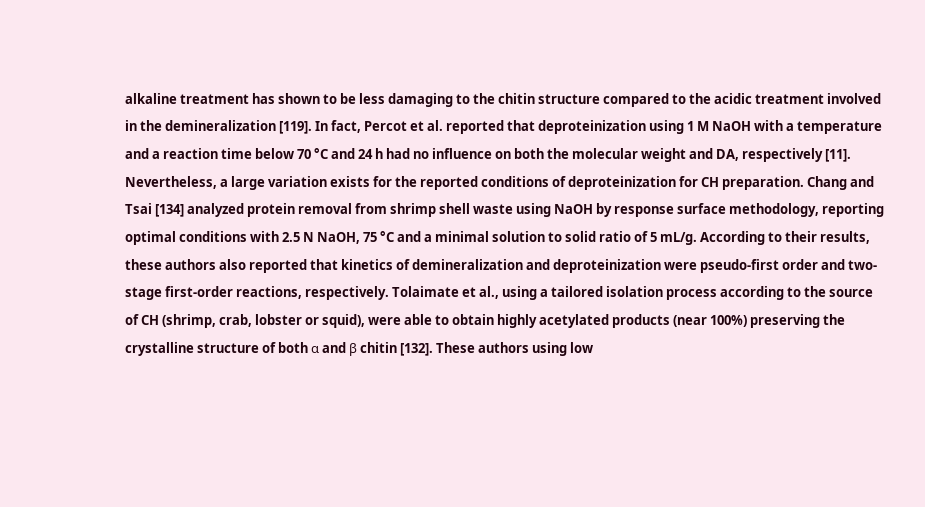alkaline treatment has shown to be less damaging to the chitin structure compared to the acidic treatment involved in the demineralization [119]. In fact, Percot et al. reported that deproteinization using 1 M NaOH with a temperature and a reaction time below 70 °C and 24 h had no influence on both the molecular weight and DA, respectively [11]. Nevertheless, a large variation exists for the reported conditions of deproteinization for CH preparation. Chang and Tsai [134] analyzed protein removal from shrimp shell waste using NaOH by response surface methodology, reporting optimal conditions with 2.5 N NaOH, 75 °C and a minimal solution to solid ratio of 5 mL/g. According to their results, these authors also reported that kinetics of demineralization and deproteinization were pseudo-first order and two-stage first-order reactions, respectively. Tolaimate et al., using a tailored isolation process according to the source of CH (shrimp, crab, lobster or squid), were able to obtain highly acetylated products (near 100%) preserving the crystalline structure of both α and β chitin [132]. These authors using low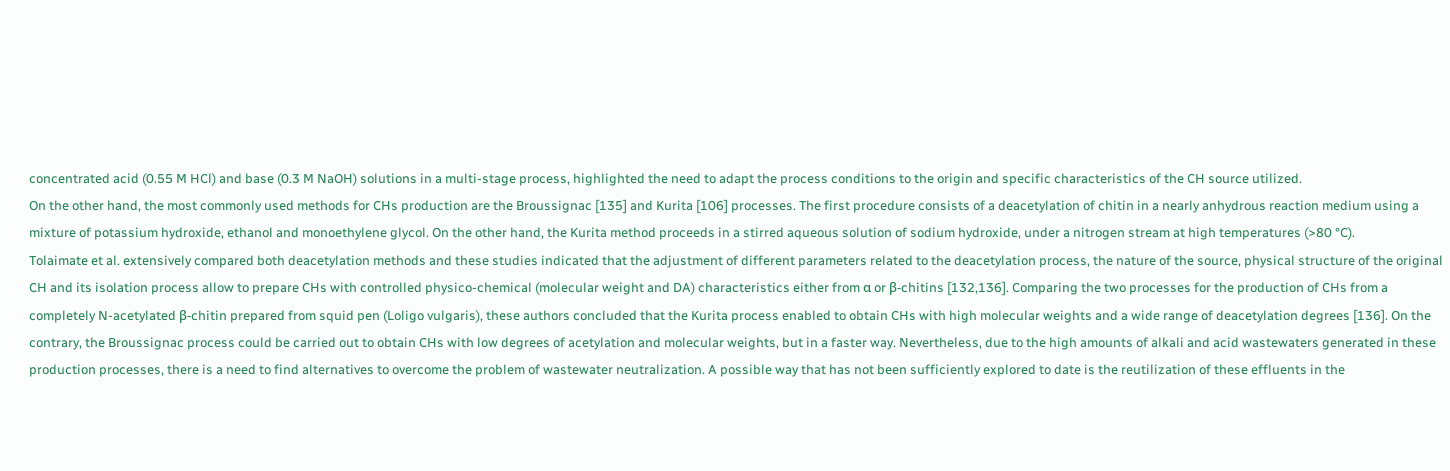concentrated acid (0.55 M HCl) and base (0.3 M NaOH) solutions in a multi-stage process, highlighted the need to adapt the process conditions to the origin and specific characteristics of the CH source utilized.
On the other hand, the most commonly used methods for CHs production are the Broussignac [135] and Kurita [106] processes. The first procedure consists of a deacetylation of chitin in a nearly anhydrous reaction medium using a mixture of potassium hydroxide, ethanol and monoethylene glycol. On the other hand, the Kurita method proceeds in a stirred aqueous solution of sodium hydroxide, under a nitrogen stream at high temperatures (>80 °C).
Tolaimate et al. extensively compared both deacetylation methods and these studies indicated that the adjustment of different parameters related to the deacetylation process, the nature of the source, physical structure of the original CH and its isolation process allow to prepare CHs with controlled physico-chemical (molecular weight and DA) characteristics either from α or β-chitins [132,136]. Comparing the two processes for the production of CHs from a completely N-acetylated β-chitin prepared from squid pen (Loligo vulgaris), these authors concluded that the Kurita process enabled to obtain CHs with high molecular weights and a wide range of deacetylation degrees [136]. On the contrary, the Broussignac process could be carried out to obtain CHs with low degrees of acetylation and molecular weights, but in a faster way. Nevertheless, due to the high amounts of alkali and acid wastewaters generated in these production processes, there is a need to find alternatives to overcome the problem of wastewater neutralization. A possible way that has not been sufficiently explored to date is the reutilization of these effluents in the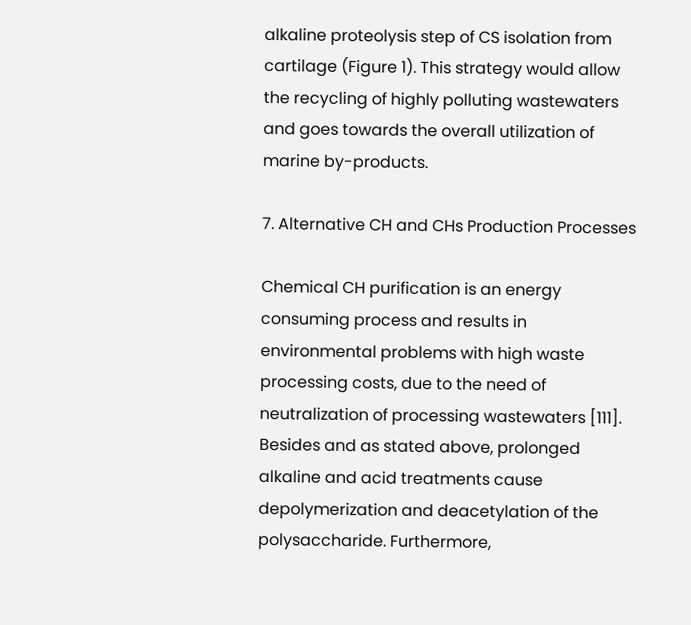alkaline proteolysis step of CS isolation from cartilage (Figure 1). This strategy would allow the recycling of highly polluting wastewaters and goes towards the overall utilization of marine by-products.

7. Alternative CH and CHs Production Processes

Chemical CH purification is an energy consuming process and results in environmental problems with high waste processing costs, due to the need of neutralization of processing wastewaters [111]. Besides and as stated above, prolonged alkaline and acid treatments cause depolymerization and deacetylation of the polysaccharide. Furthermore,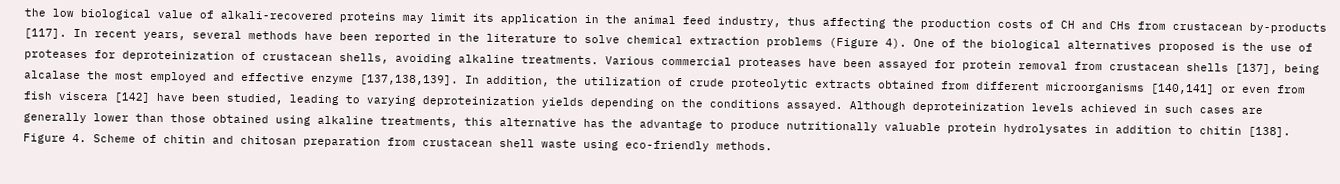the low biological value of alkali-recovered proteins may limit its application in the animal feed industry, thus affecting the production costs of CH and CHs from crustacean by-products [117]. In recent years, several methods have been reported in the literature to solve chemical extraction problems (Figure 4). One of the biological alternatives proposed is the use of proteases for deproteinization of crustacean shells, avoiding alkaline treatments. Various commercial proteases have been assayed for protein removal from crustacean shells [137], being alcalase the most employed and effective enzyme [137,138,139]. In addition, the utilization of crude proteolytic extracts obtained from different microorganisms [140,141] or even from fish viscera [142] have been studied, leading to varying deproteinization yields depending on the conditions assayed. Although deproteinization levels achieved in such cases are generally lower than those obtained using alkaline treatments, this alternative has the advantage to produce nutritionally valuable protein hydrolysates in addition to chitin [138].
Figure 4. Scheme of chitin and chitosan preparation from crustacean shell waste using eco-friendly methods.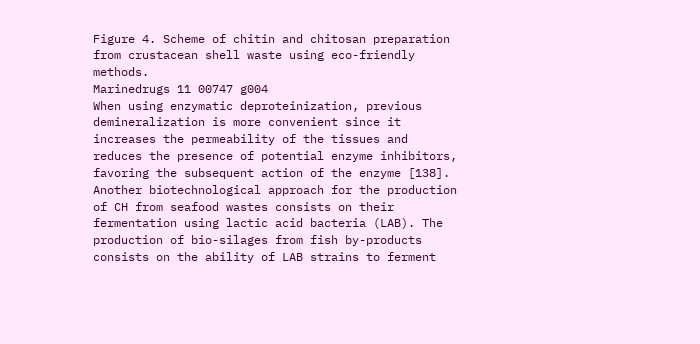Figure 4. Scheme of chitin and chitosan preparation from crustacean shell waste using eco-friendly methods.
Marinedrugs 11 00747 g004
When using enzymatic deproteinization, previous demineralization is more convenient since it increases the permeability of the tissues and reduces the presence of potential enzyme inhibitors, favoring the subsequent action of the enzyme [138].
Another biotechnological approach for the production of CH from seafood wastes consists on their fermentation using lactic acid bacteria (LAB). The production of bio-silages from fish by-products consists on the ability of LAB strains to ferment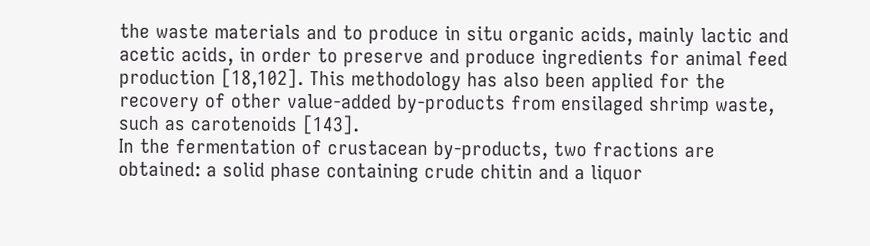the waste materials and to produce in situ organic acids, mainly lactic and acetic acids, in order to preserve and produce ingredients for animal feed production [18,102]. This methodology has also been applied for the recovery of other value-added by-products from ensilaged shrimp waste, such as carotenoids [143].
In the fermentation of crustacean by-products, two fractions are obtained: a solid phase containing crude chitin and a liquor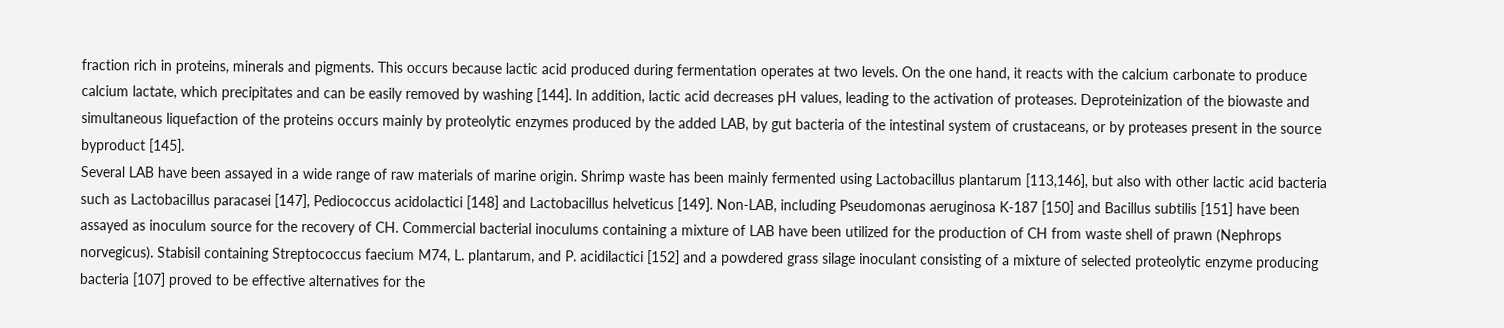fraction rich in proteins, minerals and pigments. This occurs because lactic acid produced during fermentation operates at two levels. On the one hand, it reacts with the calcium carbonate to produce calcium lactate, which precipitates and can be easily removed by washing [144]. In addition, lactic acid decreases pH values, leading to the activation of proteases. Deproteinization of the biowaste and simultaneous liquefaction of the proteins occurs mainly by proteolytic enzymes produced by the added LAB, by gut bacteria of the intestinal system of crustaceans, or by proteases present in the source byproduct [145].
Several LAB have been assayed in a wide range of raw materials of marine origin. Shrimp waste has been mainly fermented using Lactobacillus plantarum [113,146], but also with other lactic acid bacteria such as Lactobacillus paracasei [147], Pediococcus acidolactici [148] and Lactobacillus helveticus [149]. Non-LAB, including Pseudomonas aeruginosa K-187 [150] and Bacillus subtilis [151] have been assayed as inoculum source for the recovery of CH. Commercial bacterial inoculums containing a mixture of LAB have been utilized for the production of CH from waste shell of prawn (Nephrops norvegicus). Stabisil containing Streptococcus faecium M74, L. plantarum, and P. acidilactici [152] and a powdered grass silage inoculant consisting of a mixture of selected proteolytic enzyme producing bacteria [107] proved to be effective alternatives for the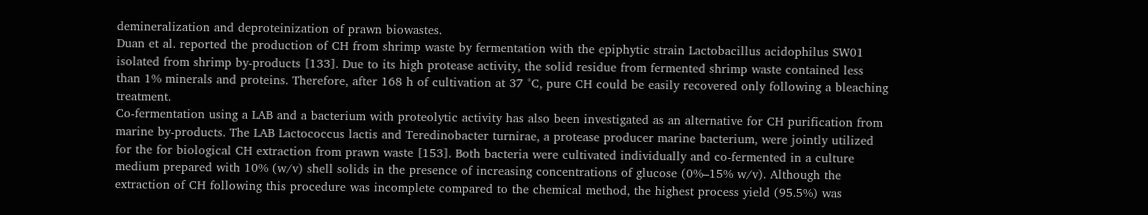demineralization and deproteinization of prawn biowastes.
Duan et al. reported the production of CH from shrimp waste by fermentation with the epiphytic strain Lactobacillus acidophilus SW01 isolated from shrimp by-products [133]. Due to its high protease activity, the solid residue from fermented shrimp waste contained less than 1% minerals and proteins. Therefore, after 168 h of cultivation at 37 °C, pure CH could be easily recovered only following a bleaching treatment.
Co-fermentation using a LAB and a bacterium with proteolytic activity has also been investigated as an alternative for CH purification from marine by-products. The LAB Lactococcus lactis and Teredinobacter turnirae, a protease producer marine bacterium, were jointly utilized for the for biological CH extraction from prawn waste [153]. Both bacteria were cultivated individually and co-fermented in a culture medium prepared with 10% (w/v) shell solids in the presence of increasing concentrations of glucose (0%–15% w/v). Although the extraction of CH following this procedure was incomplete compared to the chemical method, the highest process yield (95.5%) was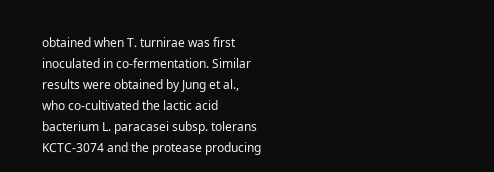obtained when T. turnirae was first inoculated in co-fermentation. Similar results were obtained by Jung et al., who co-cultivated the lactic acid bacterium L. paracasei subsp. tolerans KCTC-3074 and the protease producing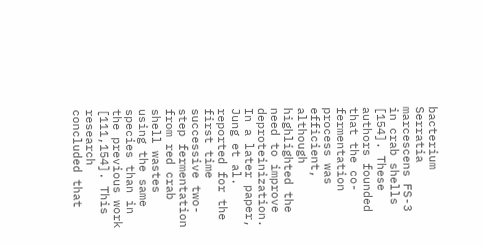bacterium Serratia marcescens FS-3 in crab shells [154]. These authors founded that the co-fermentation process was efficient, although highlighted the need to improve deproteinization.
In a later paper, Jung et al. reported for the first time successive two-step fermentation from red crab shell wastes using the same species than in the previous work [111,154]. This research concluded that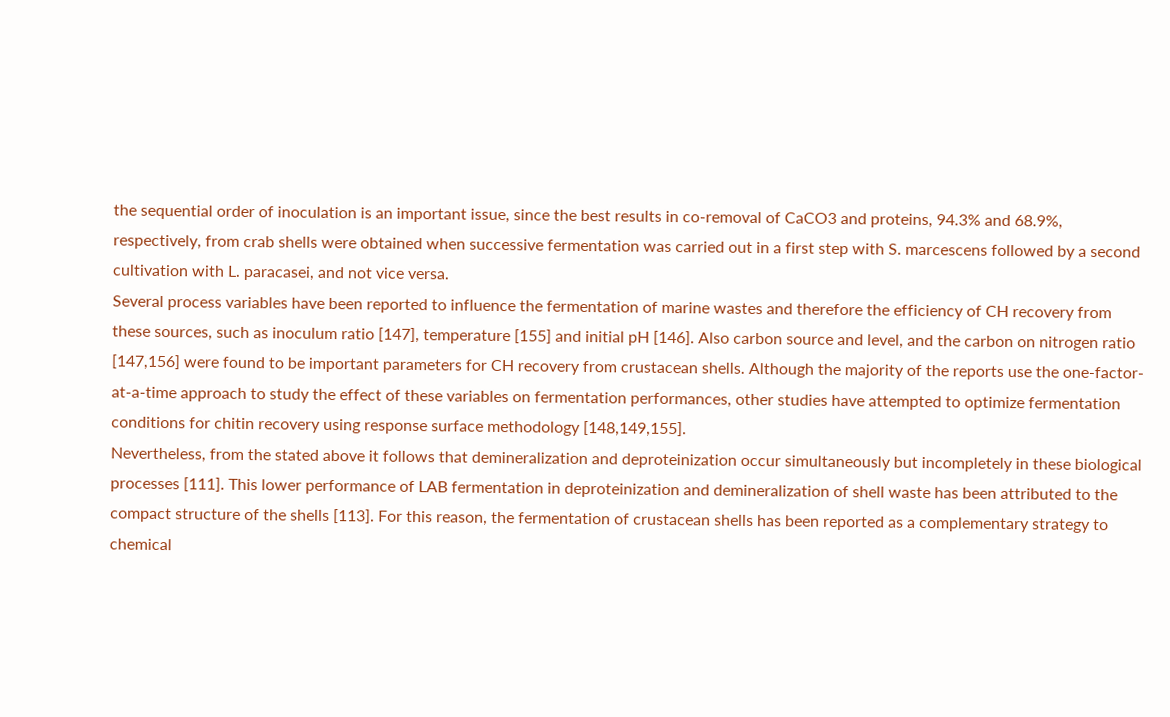the sequential order of inoculation is an important issue, since the best results in co-removal of CaCO3 and proteins, 94.3% and 68.9%, respectively, from crab shells were obtained when successive fermentation was carried out in a first step with S. marcescens followed by a second cultivation with L. paracasei, and not vice versa.
Several process variables have been reported to influence the fermentation of marine wastes and therefore the efficiency of CH recovery from these sources, such as inoculum ratio [147], temperature [155] and initial pH [146]. Also carbon source and level, and the carbon on nitrogen ratio [147,156] were found to be important parameters for CH recovery from crustacean shells. Although the majority of the reports use the one-factor-at-a-time approach to study the effect of these variables on fermentation performances, other studies have attempted to optimize fermentation conditions for chitin recovery using response surface methodology [148,149,155].
Nevertheless, from the stated above it follows that demineralization and deproteinization occur simultaneously but incompletely in these biological processes [111]. This lower performance of LAB fermentation in deproteinization and demineralization of shell waste has been attributed to the compact structure of the shells [113]. For this reason, the fermentation of crustacean shells has been reported as a complementary strategy to chemical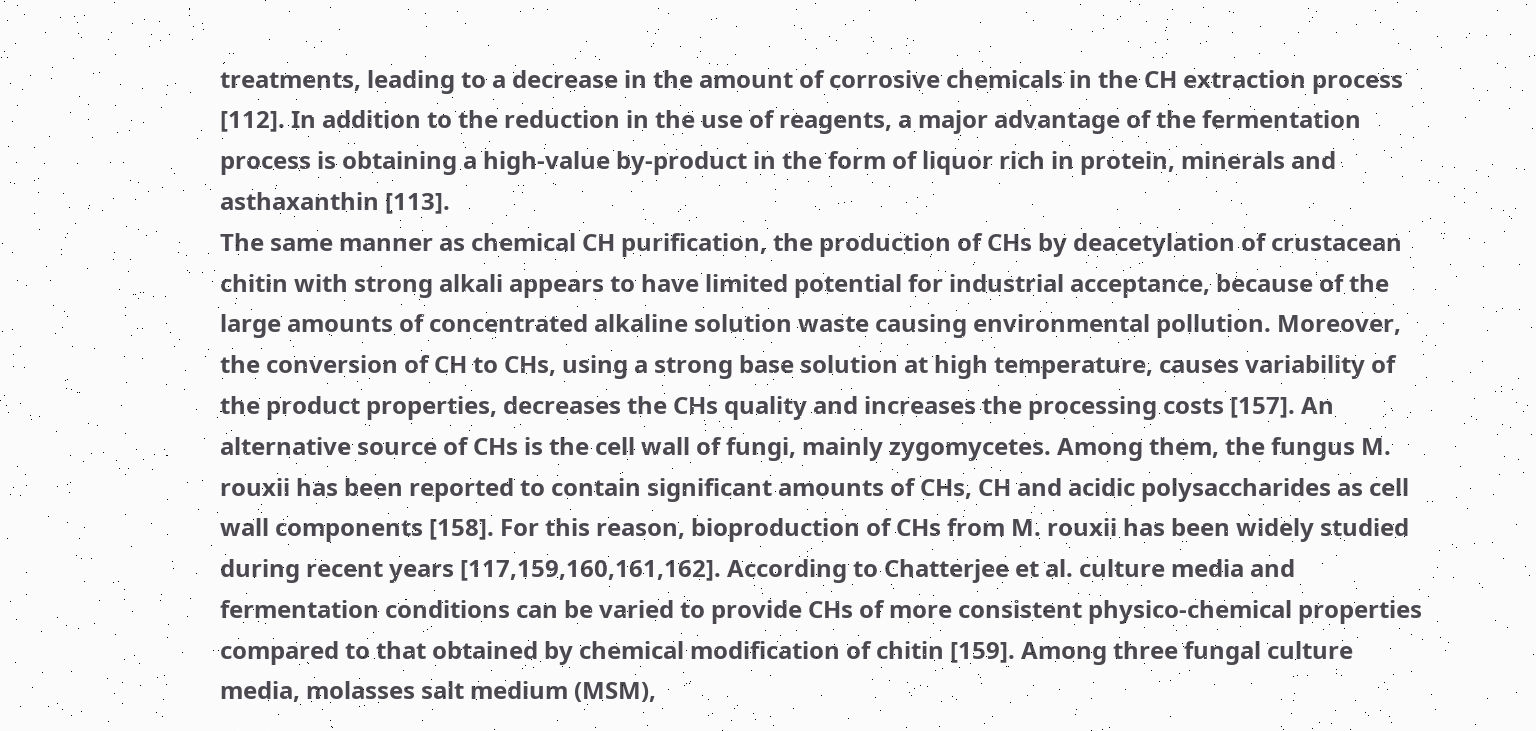treatments, leading to a decrease in the amount of corrosive chemicals in the CH extraction process [112]. In addition to the reduction in the use of reagents, a major advantage of the fermentation process is obtaining a high-value by-product in the form of liquor rich in protein, minerals and asthaxanthin [113].
The same manner as chemical CH purification, the production of CHs by deacetylation of crustacean chitin with strong alkali appears to have limited potential for industrial acceptance, because of the large amounts of concentrated alkaline solution waste causing environmental pollution. Moreover, the conversion of CH to CHs, using a strong base solution at high temperature, causes variability of the product properties, decreases the CHs quality and increases the processing costs [157]. An alternative source of CHs is the cell wall of fungi, mainly zygomycetes. Among them, the fungus M. rouxii has been reported to contain significant amounts of CHs, CH and acidic polysaccharides as cell wall components [158]. For this reason, bioproduction of CHs from M. rouxii has been widely studied during recent years [117,159,160,161,162]. According to Chatterjee et al. culture media and fermentation conditions can be varied to provide CHs of more consistent physico-chemical properties compared to that obtained by chemical modification of chitin [159]. Among three fungal culture media, molasses salt medium (MSM),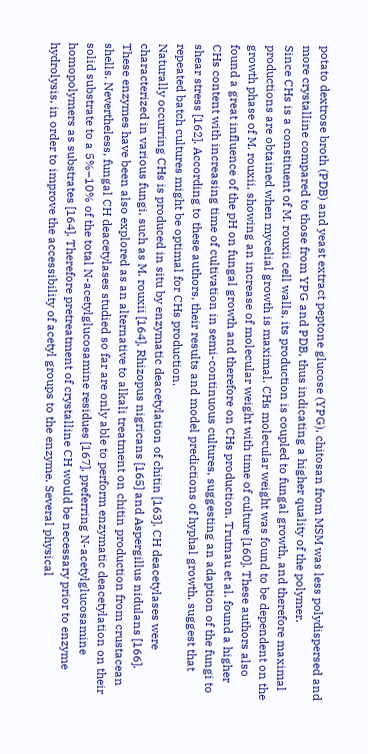potato dextrose broth (PDB) and yeast extract peptone glucose (YPG), chitosan from MSM was less polydispersed and more crystalline compared to those from YPG and PDB, thus indicating a higher quality of the polymer.
Since CHs is a constituent of M. rouxii cell walls, its production is coupled to fungal growth, and therefore maximal productions are obtained when mycelial growth is maximal. CHs molecular weight was found to be dependent on the growth phase of M. rouxii, showing an increase of molecular weight with time of culture [160]. These authors also found a great influence of the pH on fungal growth and therefore on CHs production. Trutnau et al. found a higher CHs content with increasing time of cultivation in semi-continuous cultures, suggesting an adaption of the fungi to shear stress [162]. According to these authors, their results and model predictions of hyphal growth, suggest that repeated batch cultures might be optimal for CHs production.
Naturally occurring CHs is produced in situ by enzymatic deacetylation of chitin [163]. CH deacetylases were characterized in various fungi, such as M. rouxii [164], Rhizopus nigricans [165] and Aspergillus nidulans [166]. These enzymes have been also explored as an alternative to alkali treatment on chitin production from crustacean shells. Nevertheless, fungal CH deacetylases studied so far are only able to perform enzymatic deacetylation on their solid substrate to a 5%–10% of the total N-acetylglucosamine residues [167], preferring N-acetylglucosamine homopolymers as substrates [164]. Therefore pretreatment of crystalline CH would be necessary prior to enzyme hydrolysis, in order to improve the accessibility of acetyl groups to the enzyme. Several physical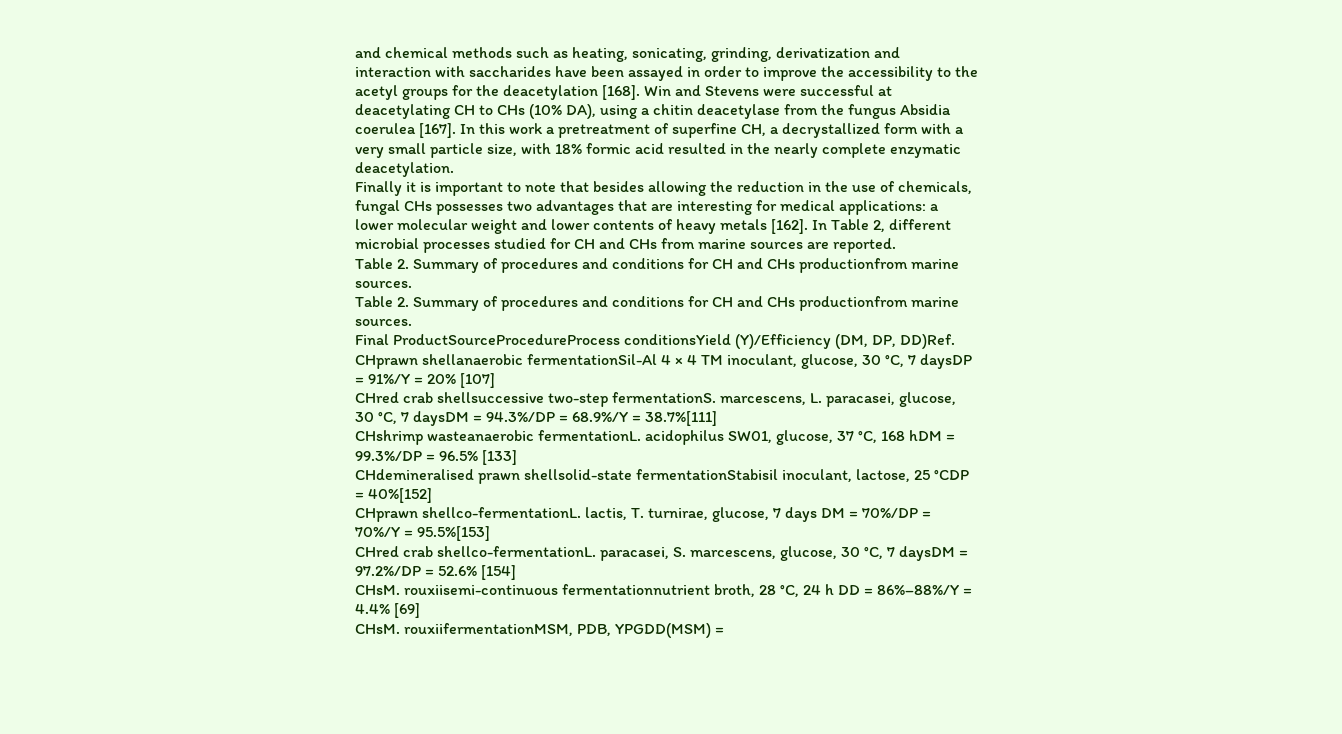and chemical methods such as heating, sonicating, grinding, derivatization and interaction with saccharides have been assayed in order to improve the accessibility to the acetyl groups for the deacetylation [168]. Win and Stevens were successful at deacetylating CH to CHs (10% DA), using a chitin deacetylase from the fungus Absidia coerulea [167]. In this work a pretreatment of superfine CH, a decrystallized form with a very small particle size, with 18% formic acid resulted in the nearly complete enzymatic deacetylation.
Finally it is important to note that besides allowing the reduction in the use of chemicals, fungal CHs possesses two advantages that are interesting for medical applications: a lower molecular weight and lower contents of heavy metals [162]. In Table 2, different microbial processes studied for CH and CHs from marine sources are reported.
Table 2. Summary of procedures and conditions for CH and CHs productionfrom marine sources.
Table 2. Summary of procedures and conditions for CH and CHs productionfrom marine sources.
Final ProductSourceProcedureProcess conditionsYield (Y)/Efficiency (DM, DP, DD)Ref.
CHprawn shellanaerobic fermentationSil-Al 4 × 4 TM inoculant, glucose, 30 °C, 7 daysDP = 91%/Y = 20% [107]
CHred crab shellsuccessive two-step fermentationS. marcescens, L. paracasei, glucose, 30 °C, 7 daysDM = 94.3%/DP = 68.9%/Y = 38.7%[111]
CHshrimp wasteanaerobic fermentationL. acidophilus SW01, glucose, 37 °C, 168 hDM = 99.3%/DP = 96.5% [133]
CHdemineralised prawn shellsolid-state fermentationStabisil inoculant, lactose, 25 °CDP = 40%[152]
CHprawn shellco-fermentationL. lactis, T. turnirae, glucose, 7 days DM = 70%/DP = 70%/Y = 95.5%[153]
CHred crab shellco-fermentationL. paracasei, S. marcescens, glucose, 30 °C, 7 daysDM = 97.2%/DP = 52.6% [154]
CHsM. rouxiisemi-continuous fermentationnutrient broth, 28 °C, 24 h DD = 86%–88%/Y = 4.4% [69]
CHsM. rouxiifermentationMSM, PDB, YPGDD(MSM) =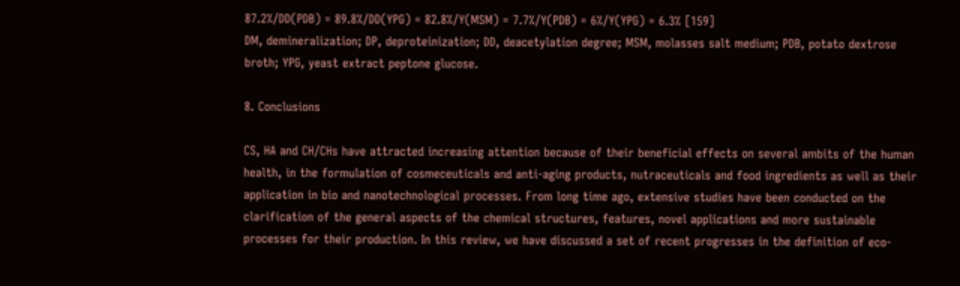87.2%/DD(PDB) = 89.8%/DD(YPG) = 82.8%/Y(MSM) = 7.7%/Y(PDB) = 6%/Y(YPG) = 6.3% [159]
DM, demineralization; DP, deproteinization; DD, deacetylation degree; MSM, molasses salt medium; PDB, potato dextrose broth; YPG, yeast extract peptone glucose.

8. Conclusions

CS, HA and CH/CHs have attracted increasing attention because of their beneficial effects on several ambits of the human health, in the formulation of cosmeceuticals and anti-aging products, nutraceuticals and food ingredients as well as their application in bio and nanotechnological processes. From long time ago, extensive studies have been conducted on the clarification of the general aspects of the chemical structures, features, novel applications and more sustainable processes for their production. In this review, we have discussed a set of recent progresses in the definition of eco-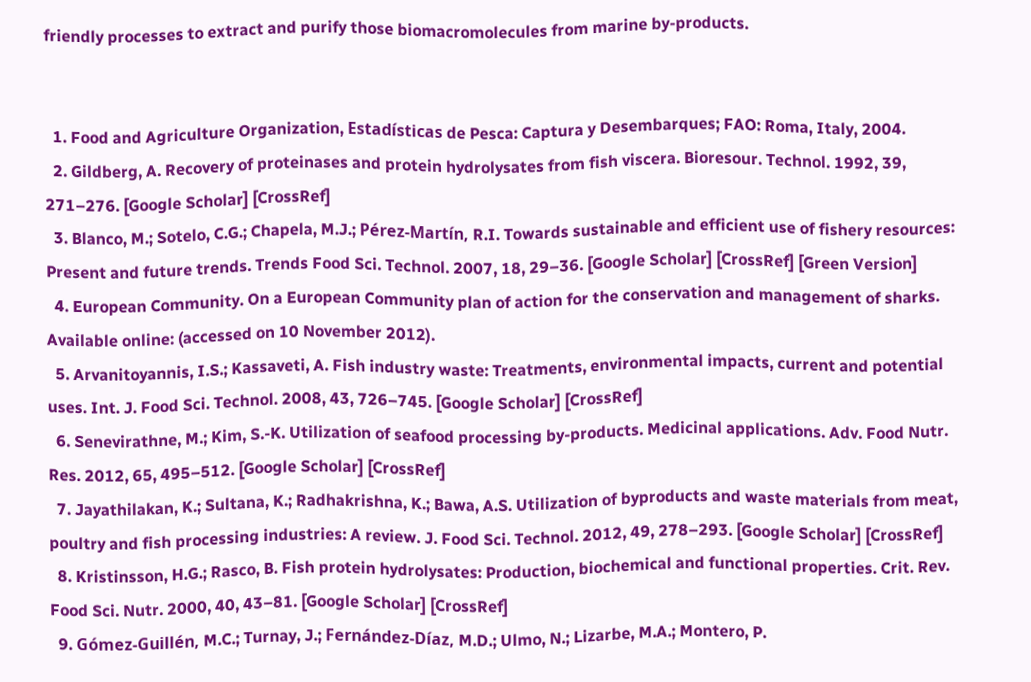friendly processes to extract and purify those biomacromolecules from marine by-products.


  1. Food and Agriculture Organization, Estadísticas de Pesca: Captura y Desembarques; FAO: Roma, Italy, 2004.
  2. Gildberg, A. Recovery of proteinases and protein hydrolysates from fish viscera. Bioresour. Technol. 1992, 39, 271–276. [Google Scholar] [CrossRef]
  3. Blanco, M.; Sotelo, C.G.; Chapela, M.J.; Pérez-Martín, R.I. Towards sustainable and efficient use of fishery resources: Present and future trends. Trends Food Sci. Technol. 2007, 18, 29–36. [Google Scholar] [CrossRef] [Green Version]
  4. European Community. On a European Community plan of action for the conservation and management of sharks. Available online: (accessed on 10 November 2012).
  5. Arvanitoyannis, I.S.; Kassaveti, A. Fish industry waste: Treatments, environmental impacts, current and potential uses. Int. J. Food Sci. Technol. 2008, 43, 726–745. [Google Scholar] [CrossRef]
  6. Senevirathne, M.; Kim, S.-K. Utilization of seafood processing by-products. Medicinal applications. Adv. Food Nutr. Res. 2012, 65, 495–512. [Google Scholar] [CrossRef]
  7. Jayathilakan, K.; Sultana, K.; Radhakrishna, K.; Bawa, A.S. Utilization of byproducts and waste materials from meat, poultry and fish processing industries: A review. J. Food Sci. Technol. 2012, 49, 278–293. [Google Scholar] [CrossRef]
  8. Kristinsson, H.G.; Rasco, B. Fish protein hydrolysates: Production, biochemical and functional properties. Crit. Rev. Food Sci. Nutr. 2000, 40, 43–81. [Google Scholar] [CrossRef]
  9. Gómez-Guillén, M.C.; Turnay, J.; Fernández-Díaz, M.D.; Ulmo, N.; Lizarbe, M.A.; Montero, P.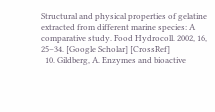Structural and physical properties of gelatine extracted from different marine species: A comparative study. Food Hydrocoll. 2002, 16, 25–34. [Google Scholar] [CrossRef]
  10. Gildberg, A. Enzymes and bioactive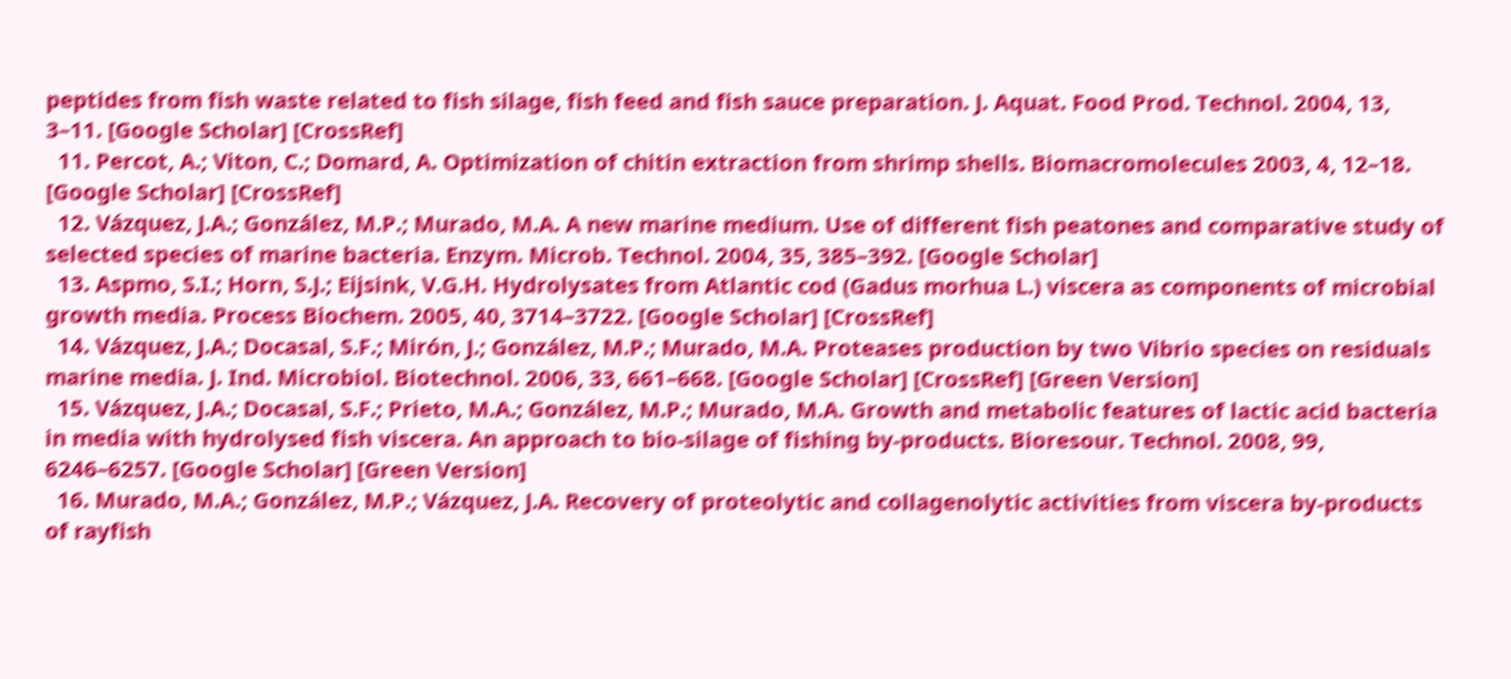peptides from fish waste related to fish silage, fish feed and fish sauce preparation. J. Aquat. Food Prod. Technol. 2004, 13, 3–11. [Google Scholar] [CrossRef]
  11. Percot, A.; Viton, C.; Domard, A. Optimization of chitin extraction from shrimp shells. Biomacromolecules 2003, 4, 12–18. [Google Scholar] [CrossRef]
  12. Vázquez, J.A.; González, M.P.; Murado, M.A. A new marine medium. Use of different fish peatones and comparative study of selected species of marine bacteria. Enzym. Microb. Technol. 2004, 35, 385–392. [Google Scholar]
  13. Aspmo, S.I.; Horn, S.J.; Eijsink, V.G.H. Hydrolysates from Atlantic cod (Gadus morhua L.) viscera as components of microbial growth media. Process Biochem. 2005, 40, 3714–3722. [Google Scholar] [CrossRef]
  14. Vázquez, J.A.; Docasal, S.F.; Mirón, J.; González, M.P.; Murado, M.A. Proteases production by two Vibrio species on residuals marine media. J. Ind. Microbiol. Biotechnol. 2006, 33, 661–668. [Google Scholar] [CrossRef] [Green Version]
  15. Vázquez, J.A.; Docasal, S.F.; Prieto, M.A.; González, M.P.; Murado, M.A. Growth and metabolic features of lactic acid bacteria in media with hydrolysed fish viscera. An approach to bio-silage of fishing by-products. Bioresour. Technol. 2008, 99, 6246–6257. [Google Scholar] [Green Version]
  16. Murado, M.A.; González, M.P.; Vázquez, J.A. Recovery of proteolytic and collagenolytic activities from viscera by-products of rayfish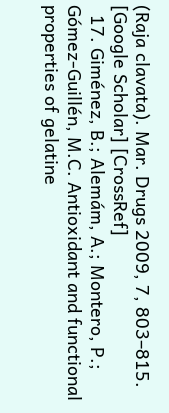(Raja clavata). Mar. Drugs 2009, 7, 803–815. [Google Scholar] [CrossRef]
  17. Giménez, B.; Alemám, A.; Montero, P.; Gómez-Guillén, M.C. Antioxidant and functional properties of gelatine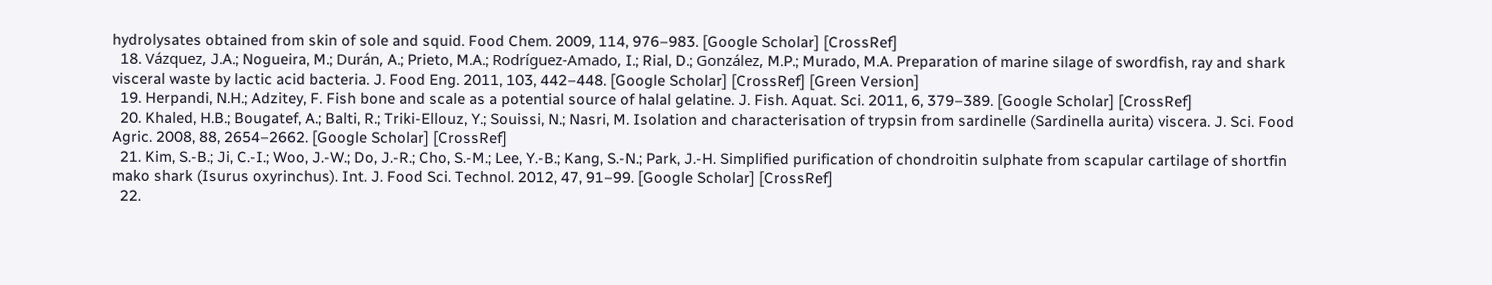hydrolysates obtained from skin of sole and squid. Food Chem. 2009, 114, 976–983. [Google Scholar] [CrossRef]
  18. Vázquez, J.A.; Nogueira, M.; Durán, A.; Prieto, M.A.; Rodríguez-Amado, I.; Rial, D.; González, M.P.; Murado, M.A. Preparation of marine silage of swordfish, ray and shark visceral waste by lactic acid bacteria. J. Food Eng. 2011, 103, 442–448. [Google Scholar] [CrossRef] [Green Version]
  19. Herpandi, N.H.; Adzitey, F. Fish bone and scale as a potential source of halal gelatine. J. Fish. Aquat. Sci. 2011, 6, 379–389. [Google Scholar] [CrossRef]
  20. Khaled, H.B.; Bougatef, A.; Balti, R.; Triki-Ellouz, Y.; Souissi, N.; Nasri, M. Isolation and characterisation of trypsin from sardinelle (Sardinella aurita) viscera. J. Sci. Food Agric. 2008, 88, 2654–2662. [Google Scholar] [CrossRef]
  21. Kim, S.-B.; Ji, C.-I.; Woo, J.-W.; Do, J.-R.; Cho, S.-M.; Lee, Y.-B.; Kang, S.-N.; Park, J.-H. Simplified purification of chondroitin sulphate from scapular cartilage of shortfin mako shark (Isurus oxyrinchus). Int. J. Food Sci. Technol. 2012, 47, 91–99. [Google Scholar] [CrossRef]
  22.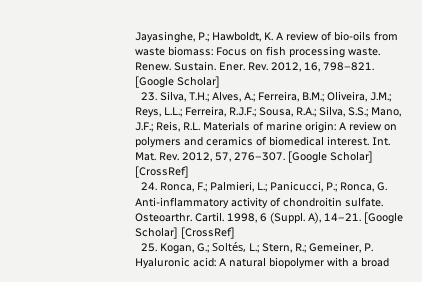Jayasinghe, P.; Hawboldt, K. A review of bio-oils from waste biomass: Focus on fish processing waste. Renew. Sustain. Ener. Rev. 2012, 16, 798–821. [Google Scholar]
  23. Silva, T.H.; Alves, A.; Ferreira, B.M.; Oliveira, J.M.; Reys, L.L.; Ferreira, R.J.F.; Sousa, R.A.; Silva, S.S.; Mano, J.F.; Reis, R.L. Materials of marine origin: A review on polymers and ceramics of biomedical interest. Int. Mat. Rev. 2012, 57, 276–307. [Google Scholar] [CrossRef]
  24. Ronca, F.; Palmieri, L.; Panicucci, P.; Ronca, G. Anti-inflammatory activity of chondroitin sulfate. Osteoarthr. Cartil. 1998, 6 (Suppl. A), 14–21. [Google Scholar] [CrossRef]
  25. Kogan, G.; Soltés, L.; Stern, R.; Gemeiner, P. Hyaluronic acid: A natural biopolymer with a broad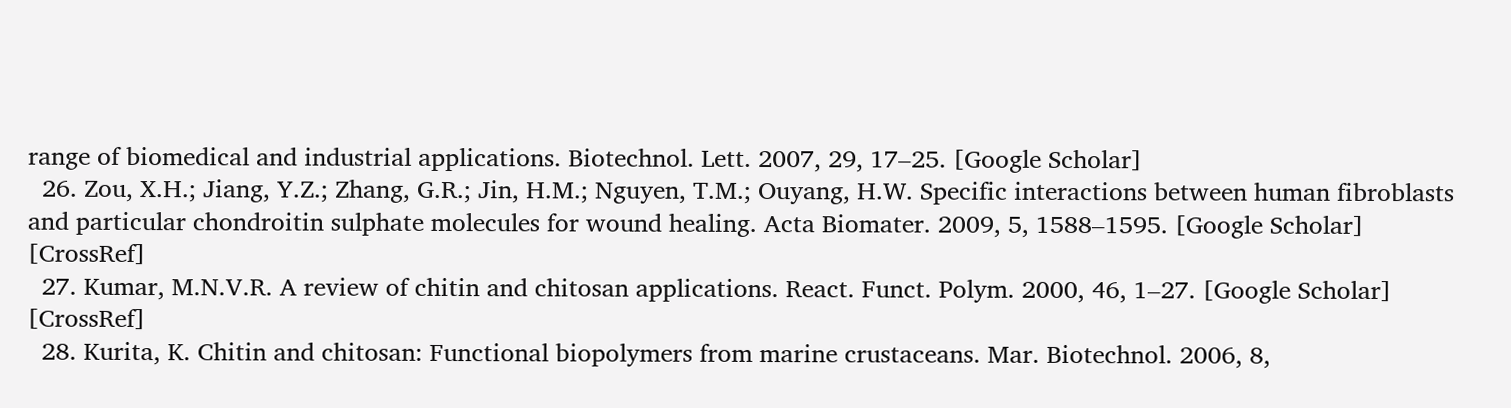range of biomedical and industrial applications. Biotechnol. Lett. 2007, 29, 17–25. [Google Scholar]
  26. Zou, X.H.; Jiang, Y.Z.; Zhang, G.R.; Jin, H.M.; Nguyen, T.M.; Ouyang, H.W. Specific interactions between human fibroblasts and particular chondroitin sulphate molecules for wound healing. Acta Biomater. 2009, 5, 1588–1595. [Google Scholar] [CrossRef]
  27. Kumar, M.N.V.R. A review of chitin and chitosan applications. React. Funct. Polym. 2000, 46, 1–27. [Google Scholar] [CrossRef]
  28. Kurita, K. Chitin and chitosan: Functional biopolymers from marine crustaceans. Mar. Biotechnol. 2006, 8,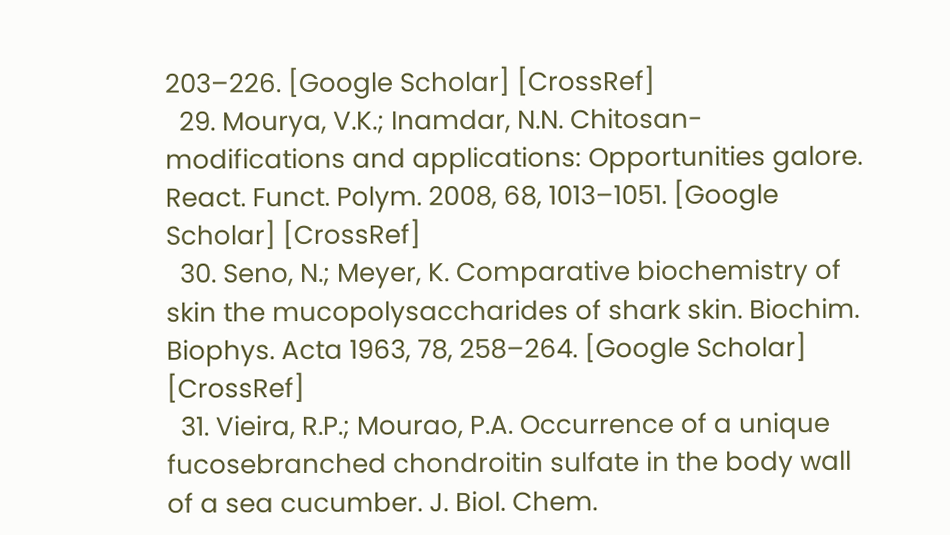203–226. [Google Scholar] [CrossRef]
  29. Mourya, V.K.; Inamdar, N.N. Chitosan-modifications and applications: Opportunities galore. React. Funct. Polym. 2008, 68, 1013–1051. [Google Scholar] [CrossRef]
  30. Seno, N.; Meyer, K. Comparative biochemistry of skin the mucopolysaccharides of shark skin. Biochim. Biophys. Acta 1963, 78, 258–264. [Google Scholar] [CrossRef]
  31. Vieira, R.P.; Mourao, P.A. Occurrence of a unique fucosebranched chondroitin sulfate in the body wall of a sea cucumber. J. Biol. Chem.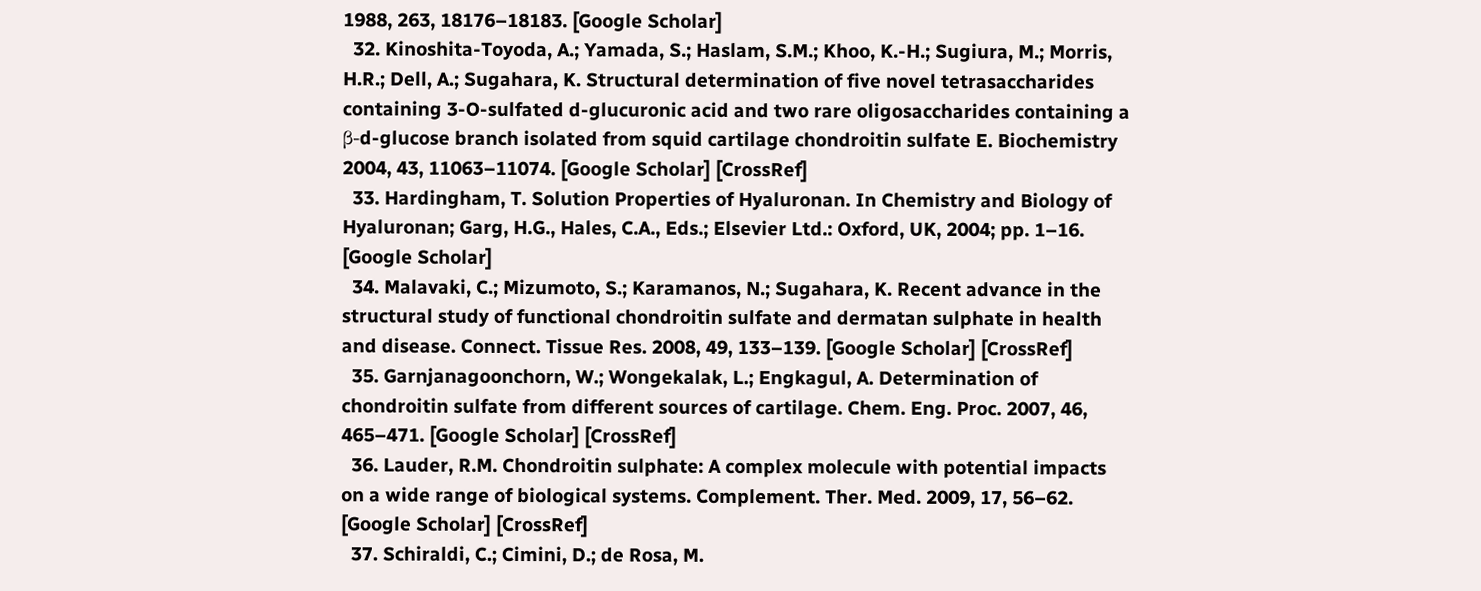1988, 263, 18176–18183. [Google Scholar]
  32. Kinoshita-Toyoda, A.; Yamada, S.; Haslam, S.M.; Khoo, K.-H.; Sugiura, M.; Morris, H.R.; Dell, A.; Sugahara, K. Structural determination of five novel tetrasaccharides containing 3-O-sulfated d-glucuronic acid and two rare oligosaccharides containing a β-d-glucose branch isolated from squid cartilage chondroitin sulfate E. Biochemistry 2004, 43, 11063–11074. [Google Scholar] [CrossRef]
  33. Hardingham, T. Solution Properties of Hyaluronan. In Chemistry and Biology of Hyaluronan; Garg, H.G., Hales, C.A., Eds.; Elsevier Ltd.: Oxford, UK, 2004; pp. 1–16. [Google Scholar]
  34. Malavaki, C.; Mizumoto, S.; Karamanos, N.; Sugahara, K. Recent advance in the structural study of functional chondroitin sulfate and dermatan sulphate in health and disease. Connect. Tissue Res. 2008, 49, 133–139. [Google Scholar] [CrossRef]
  35. Garnjanagoonchorn, W.; Wongekalak, L.; Engkagul, A. Determination of chondroitin sulfate from different sources of cartilage. Chem. Eng. Proc. 2007, 46, 465–471. [Google Scholar] [CrossRef]
  36. Lauder, R.M. Chondroitin sulphate: A complex molecule with potential impacts on a wide range of biological systems. Complement. Ther. Med. 2009, 17, 56–62. [Google Scholar] [CrossRef]
  37. Schiraldi, C.; Cimini, D.; de Rosa, M.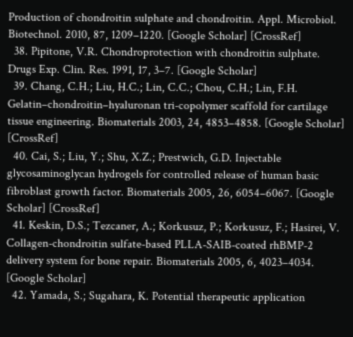Production of chondroitin sulphate and chondroitin. Appl. Microbiol. Biotechnol. 2010, 87, 1209–1220. [Google Scholar] [CrossRef]
  38. Pipitone, V.R. Chondroprotection with chondroitin sulphate. Drugs Exp. Clin. Res. 1991, 17, 3–7. [Google Scholar]
  39. Chang, C.H.; Liu, H.C.; Lin, C.C.; Chou, C.H.; Lin, F.H. Gelatin–chondroitin–hyaluronan tri-copolymer scaffold for cartilage tissue engineering. Biomaterials 2003, 24, 4853–4858. [Google Scholar] [CrossRef]
  40. Cai, S.; Liu, Y.; Shu, X.Z.; Prestwich, G.D. Injectable glycosaminoglycan hydrogels for controlled release of human basic fibroblast growth factor. Biomaterials 2005, 26, 6054–6067. [Google Scholar] [CrossRef]
  41. Keskin, D.S.; Tezcaner, A.; Korkusuz, P.; Korkusuz, F.; Hasirei, V. Collagen-chondroitin sulfate-based PLLA-SAIB-coated rhBMP-2 delivery system for bone repair. Biomaterials 2005, 6, 4023–4034. [Google Scholar]
  42. Yamada, S.; Sugahara, K. Potential therapeutic application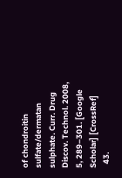of chondroitin sulfate/dermatan sulphate. Curr. Drug Discov. Technol. 2008, 5, 289–301. [Google Scholar] [CrossRef]
  43.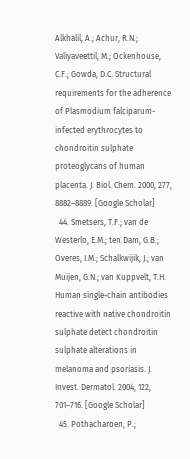Alkhalil, A.; Achur, R.N.; Valiyaveettil, M.; Ockenhouse, C.F.; Gowda, D.C. Structural requirements for the adherence of Plasmodium falciparum-infected erythrocytes to chondroitin sulphate proteoglycans of human placenta. J. Biol. Chem. 2000, 277, 8882–8889. [Google Scholar]
  44. Smetsers, T.F.; van de Westerlo, E.M.; ten Dam, G.B.; Overes, I.M.; Schalkwijik, J.; van Muijen, G.N.; van Kuppvelt, T.H. Human single-chain antibodies reactive with native chondroitin sulphate detect chondroitin sulphate alterations in melanoma and psoriasis. J. Invest. Dermatol. 2004, 122, 701–716. [Google Scholar]
  45. Pothacharoen, P.;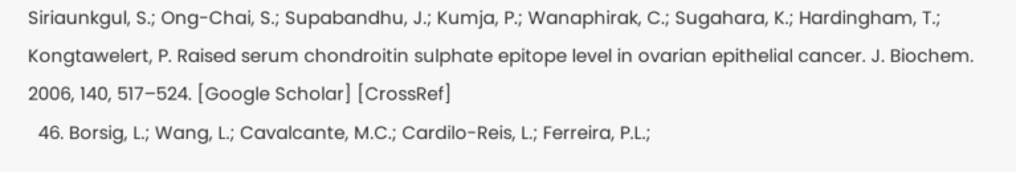Siriaunkgul, S.; Ong-Chai, S.; Supabandhu, J.; Kumja, P.; Wanaphirak, C.; Sugahara, K.; Hardingham, T.; Kongtawelert, P. Raised serum chondroitin sulphate epitope level in ovarian epithelial cancer. J. Biochem. 2006, 140, 517–524. [Google Scholar] [CrossRef]
  46. Borsig, L.; Wang, L.; Cavalcante, M.C.; Cardilo-Reis, L.; Ferreira, P.L.;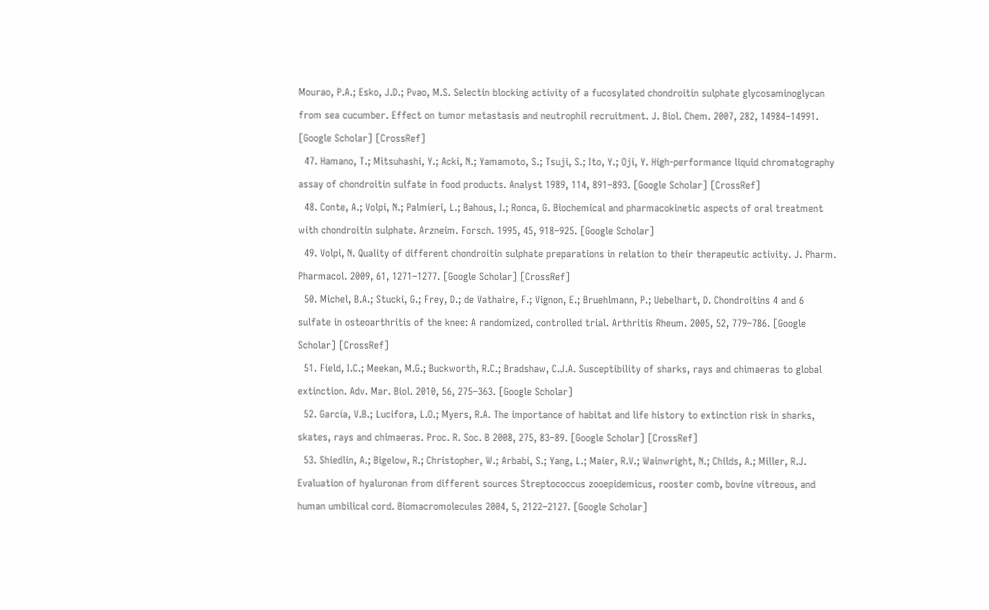Mourao, P.A.; Esko, J.D.; Pvao, M.S. Selectin blocking activity of a fucosylated chondroitin sulphate glycosaminoglycan from sea cucumber. Effect on tumor metastasis and neutrophil recruitment. J. Biol. Chem. 2007, 282, 14984–14991. [Google Scholar] [CrossRef]
  47. Hamano, T.; Mitsuhashi, Y.; Acki, N.; Yamamoto, S.; Tsuji, S.; Ito, Y.; Oji, Y. High-performance liquid chromatography assay of chondroitin sulfate in food products. Analyst 1989, 114, 891–893. [Google Scholar] [CrossRef]
  48. Conte, A.; Volpi, N.; Palmieri, L.; Bahous, I.; Ronca, G. Biochemical and pharmacokinetic aspects of oral treatment with chondroitin sulphate. Arzneim. Forsch. 1995, 45, 918–925. [Google Scholar]
  49. Volpi, N. Quality of different chondroitin sulphate preparations in relation to their therapeutic activity. J. Pharm. Pharmacol. 2009, 61, 1271–1277. [Google Scholar] [CrossRef]
  50. Michel, B.A.; Stucki, G.; Frey, D.; de Vathaire, F.; Vignon, E.; Bruehlmann, P.; Uebelhart, D. Chondroitins 4 and 6 sulfate in osteoarthritis of the knee: A randomized, controlled trial. Arthritis Rheum. 2005, 52, 779–786. [Google Scholar] [CrossRef]
  51. Field, I.C.; Meekan, M.G.; Buckworth, R.C.; Bradshaw, C.J.A. Susceptibility of sharks, rays and chimaeras to global extinction. Adv. Mar. Biol. 2010, 56, 275–363. [Google Scholar]
  52. García, V.B.; Lucifora, L.O.; Myers, R.A. The importance of habitat and life history to extinction risk in sharks, skates, rays and chimaeras. Proc. R. Soc. B 2008, 275, 83–89. [Google Scholar] [CrossRef]
  53. Shiedlin, A.; Bigelow, R.; Christopher, W.; Arbabi, S.; Yang, L.; Maier, R.V.; Wainwright, N.; Childs, A.; Miller, R.J. Evaluation of hyaluronan from different sources Streptococcus zooepidemicus, rooster comb, bovine vitreous, and human umbilical cord. Biomacromolecules 2004, 5, 2122–2127. [Google Scholar]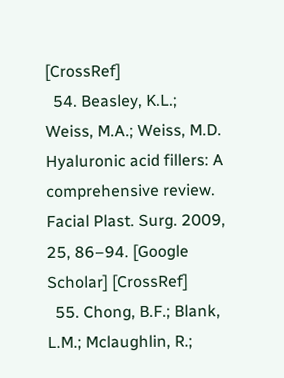[CrossRef]
  54. Beasley, K.L.; Weiss, M.A.; Weiss, M.D. Hyaluronic acid fillers: A comprehensive review. Facial Plast. Surg. 2009, 25, 86–94. [Google Scholar] [CrossRef]
  55. Chong, B.F.; Blank, L.M.; Mclaughlin, R.;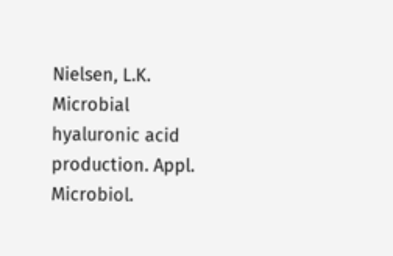Nielsen, L.K. Microbial hyaluronic acid production. Appl. Microbiol.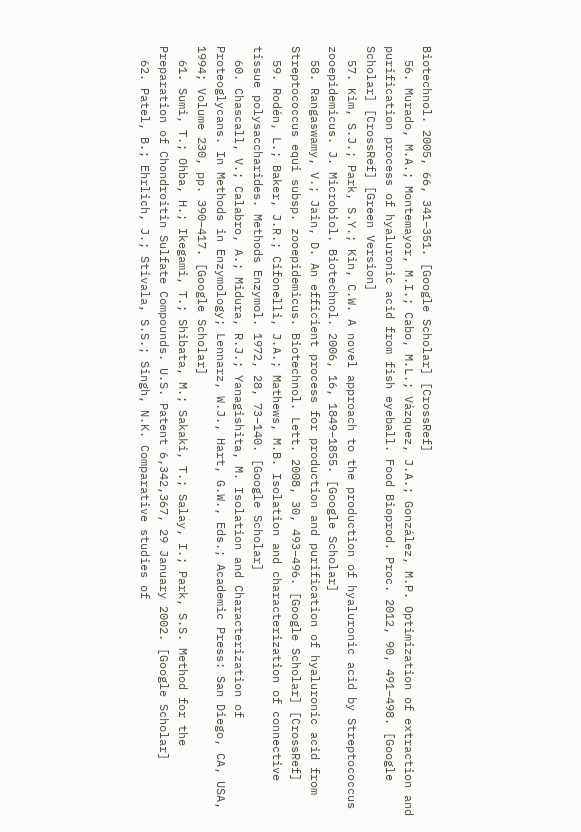Biotechnol. 2005, 66, 341–351. [Google Scholar] [CrossRef]
  56. Murado, M.A.; Montemayor, M.I.; Cabo, M.L.; Vázquez, J.A.; González, M.P. Optimization of extraction and purification process of hyaluronic acid from fish eyeball. Food Bioprod. Proc. 2012, 90, 491–498. [Google Scholar] [CrossRef] [Green Version]
  57. Kim, S.J.; Park, S.Y.; Kin, C.W. A novel approach to the production of hyaluronic acid by Streptococcus zooepidemicus. J. Microbiol. Biotechnol. 2006, 16, 1849–1855. [Google Scholar]
  58. Rangaswamy, V.; Jain, D. An efficient process for production and purification of hyaluronic acid from Streptococcus equi subsp. zooepidemicus. Biotechnol. Lett. 2008, 30, 493–496. [Google Scholar] [CrossRef]
  59. Rodén, L.; Baker, J.R.; Cifonelli, J.A.; Mathews, M.B. Isolation and characterization of connective tissue polysaccharides. Methods Enzymol. 1972, 28, 73–140. [Google Scholar]
  60. Chascall, V.; Calabro, A.; Midura, R.J.; Yanagishita, M. Isolation and Characterization of Proteoglycans. In Methods in Enzymology; Lennarz, W.J., Hart, G.W., Eds.; Academic Press: San Diego, CA, USA, 1994; Volume 230, pp. 390–417. [Google Scholar]
  61. Sumi, T.; Ohba, H.; Ikegami, T.; Shibata, M.; Sakaki, T.; Salay, I.; Park, S.S. Method for the Preparation of Chondroitin Sulfate Compounds. U.S. Patent 6,342,367, 29 January 2002. [Google Scholar]
  62. Patel, B.; Ehrlich, J.; Stivala, S.S.; Singh, N.K. Comparative studies of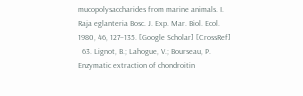mucopolysaccharides from marine animals. I. Raja eglanteria Bosc. J. Exp. Mar. Biol. Ecol. 1980, 46, 127–135. [Google Scholar] [CrossRef]
  63. Lignot, B.; Lahogue, V.; Bourseau, P. Enzymatic extraction of chondroitin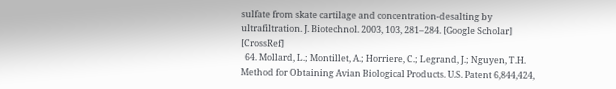sulfate from skate cartilage and concentration-desalting by ultrafiltration. J. Biotechnol. 2003, 103, 281–284. [Google Scholar] [CrossRef]
  64. Mollard, L.; Montillet, A.; Horriere, C.; Legrand, J.; Nguyen, T.H. Method for Obtaining Avian Biological Products. U.S. Patent 6,844,424,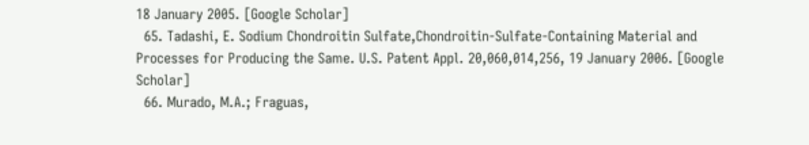18 January 2005. [Google Scholar]
  65. Tadashi, E. Sodium Chondroitin Sulfate,Chondroitin-Sulfate-Containing Material and Processes for Producing the Same. U.S. Patent Appl. 20,060,014,256, 19 January 2006. [Google Scholar]
  66. Murado, M.A.; Fraguas,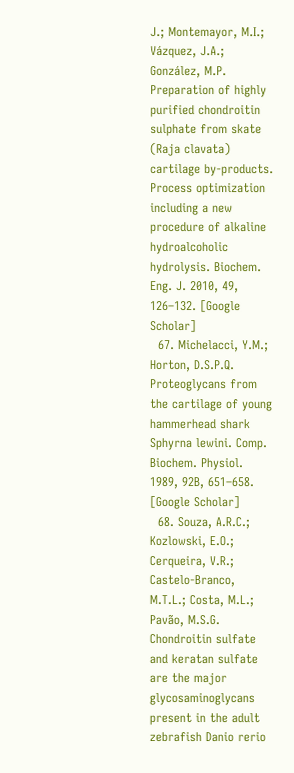J.; Montemayor, M.I.; Vázquez, J.A.; González, M.P. Preparation of highly purified chondroitin sulphate from skate (Raja clavata) cartilage by-products. Process optimization including a new procedure of alkaline hydroalcoholic hydrolysis. Biochem. Eng. J. 2010, 49, 126–132. [Google Scholar]
  67. Michelacci, Y.M.; Horton, D.S.P.Q. Proteoglycans from the cartilage of young hammerhead shark Sphyrna lewini. Comp. Biochem. Physiol. 1989, 92B, 651–658. [Google Scholar]
  68. Souza, A.R.C.; Kozlowski, E.O.; Cerqueira, V.R.; Castelo-Branco, M.T.L.; Costa, M.L.; Pavão, M.S.G. Chondroitin sulfate and keratan sulfate are the major glycosaminoglycans present in the adult zebrafish Danio rerio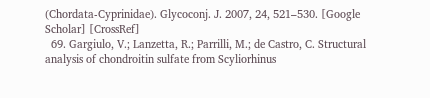(Chordata-Cyprinidae). Glycoconj. J. 2007, 24, 521–530. [Google Scholar] [CrossRef]
  69. Gargiulo, V.; Lanzetta, R.; Parrilli, M.; de Castro, C. Structural analysis of chondroitin sulfate from Scyliorhinus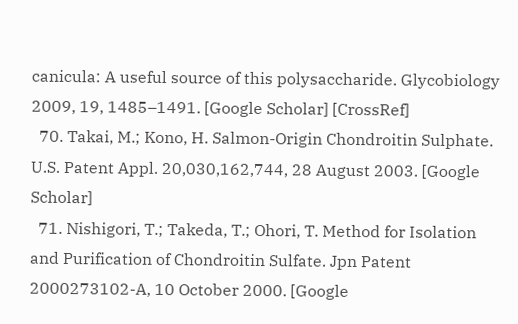canicula: A useful source of this polysaccharide. Glycobiology 2009, 19, 1485–1491. [Google Scholar] [CrossRef]
  70. Takai, M.; Kono, H. Salmon-Origin Chondroitin Sulphate. U.S. Patent Appl. 20,030,162,744, 28 August 2003. [Google Scholar]
  71. Nishigori, T.; Takeda, T.; Ohori, T. Method for Isolation and Purification of Chondroitin Sulfate. Jpn Patent 2000273102-A, 10 October 2000. [Google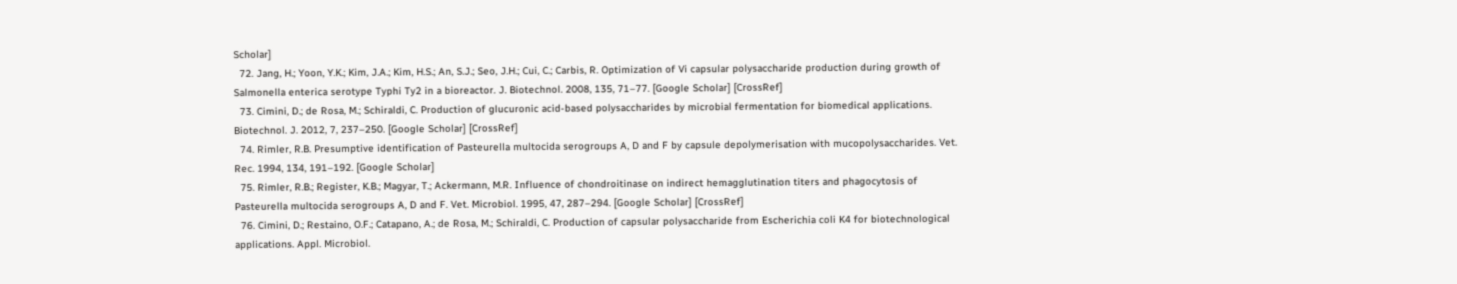Scholar]
  72. Jang, H.; Yoon, Y.K.; Kim, J.A.; Kim, H.S.; An, S.J.; Seo, J.H.; Cui, C.; Carbis, R. Optimization of Vi capsular polysaccharide production during growth of Salmonella enterica serotype Typhi Ty2 in a bioreactor. J. Biotechnol. 2008, 135, 71–77. [Google Scholar] [CrossRef]
  73. Cimini, D.; de Rosa, M.; Schiraldi, C. Production of glucuronic acid-based polysaccharides by microbial fermentation for biomedical applications. Biotechnol. J. 2012, 7, 237–250. [Google Scholar] [CrossRef]
  74. Rimler, R.B. Presumptive identification of Pasteurella multocida serogroups A, D and F by capsule depolymerisation with mucopolysaccharides. Vet. Rec. 1994, 134, 191–192. [Google Scholar]
  75. Rimler, R.B.; Register, K.B.; Magyar, T.; Ackermann, M.R. Influence of chondroitinase on indirect hemagglutination titers and phagocytosis of Pasteurella multocida serogroups A, D and F. Vet. Microbiol. 1995, 47, 287–294. [Google Scholar] [CrossRef]
  76. Cimini, D.; Restaino, O.F.; Catapano, A.; de Rosa, M.; Schiraldi, C. Production of capsular polysaccharide from Escherichia coli K4 for biotechnological applications. Appl. Microbiol.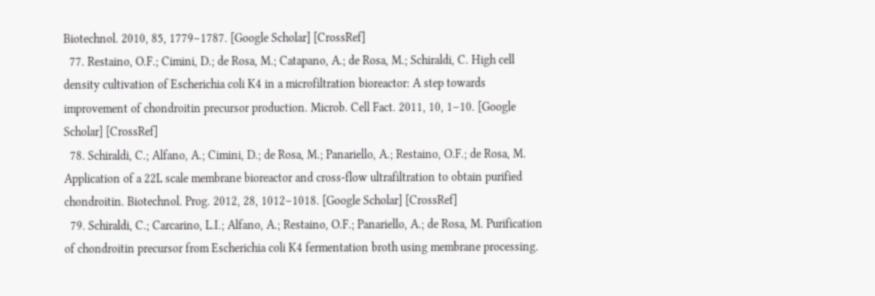Biotechnol. 2010, 85, 1779–1787. [Google Scholar] [CrossRef]
  77. Restaino, O.F.; Cimini, D.; de Rosa, M.; Catapano, A.; de Rosa, M.; Schiraldi, C. High cell density cultivation of Escherichia coli K4 in a microfiltration bioreactor: A step towards improvement of chondroitin precursor production. Microb. Cell Fact. 2011, 10, 1–10. [Google Scholar] [CrossRef]
  78. Schiraldi, C.; Alfano, A.; Cimini, D.; de Rosa, M.; Panariello, A.; Restaino, O.F.; de Rosa, M. Application of a 22L scale membrane bioreactor and cross-flow ultrafiltration to obtain purified chondroitin. Biotechnol. Prog. 2012, 28, 1012–1018. [Google Scholar] [CrossRef]
  79. Schiraldi, C.; Carcarino, L.I.; Alfano, A.; Restaino, O.F.; Panariello, A.; de Rosa, M. Purification of chondroitin precursor from Escherichia coli K4 fermentation broth using membrane processing.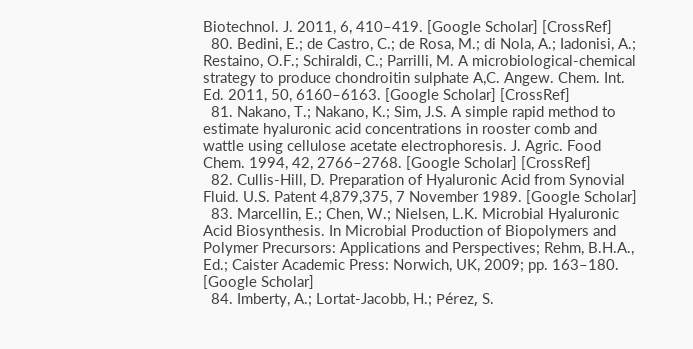Biotechnol. J. 2011, 6, 410–419. [Google Scholar] [CrossRef]
  80. Bedini, E.; de Castro, C.; de Rosa, M.; di Nola, A.; Iadonisi, A.; Restaino, O.F.; Schiraldi, C.; Parrilli, M. A microbiological-chemical strategy to produce chondroitin sulphate A,C. Angew. Chem. Int. Ed. 2011, 50, 6160–6163. [Google Scholar] [CrossRef]
  81. Nakano, T.; Nakano, K.; Sim, J.S. A simple rapid method to estimate hyaluronic acid concentrations in rooster comb and wattle using cellulose acetate electrophoresis. J. Agric. Food Chem. 1994, 42, 2766–2768. [Google Scholar] [CrossRef]
  82. Cullis-Hill, D. Preparation of Hyaluronic Acid from Synovial Fluid. U.S. Patent 4,879,375, 7 November 1989. [Google Scholar]
  83. Marcellin, E.; Chen, W.; Nielsen, L.K. Microbial Hyaluronic Acid Biosynthesis. In Microbial Production of Biopolymers and Polymer Precursors: Applications and Perspectives; Rehm, B.H.A., Ed.; Caister Academic Press: Norwich, UK, 2009; pp. 163–180. [Google Scholar]
  84. Imberty, A.; Lortat-Jacobb, H.; Pérez, S.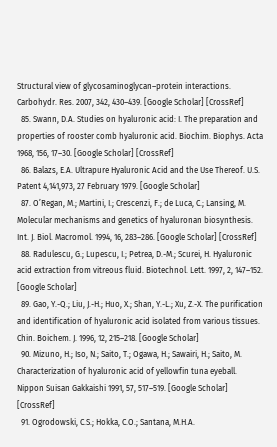Structural view of glycosaminoglycan–protein interactions. Carbohydr. Res. 2007, 342, 430–439. [Google Scholar] [CrossRef]
  85. Swann, D.A. Studies on hyaluronic acid: I. The preparation and properties of rooster comb hyaluronic acid. Biochim. Biophys. Acta 1968, 156, 17–30. [Google Scholar] [CrossRef]
  86. Balazs, E.A. Ultrapure Hyaluronic Acid and the Use Thereof. U.S. Patent 4,141,973, 27 February 1979. [Google Scholar]
  87. O’Regan, M.; Martini, I.; Crescenzi, F.; de Luca, C.; Lansing, M. Molecular mechanisms and genetics of hyaluronan biosynthesis. Int. J. Biol. Macromol. 1994, 16, 283–286. [Google Scholar] [CrossRef]
  88. Radulescu, G.; Lupescu, I.; Petrea, D.-M.; Scurei, H. Hyaluronic acid extraction from vitreous fluid. Biotechnol. Lett. 1997, 2, 147–152. [Google Scholar]
  89. Gao, Y.-Q.; Liu, J.-H.; Huo, X.; Shan, Y.-L.; Xu, Z.-X. The purification and identification of hyaluronic acid isolated from various tissues. Chin. Boichem. J. 1996, 12, 215–218. [Google Scholar]
  90. Mizuno, H.; Iso, N.; Saito, T.; Ogawa, H.; Sawairi, H.; Saito, M. Characterization of hyaluronic acid of yellowfin tuna eyeball. Nippon Suisan Gakkaishi 1991, 57, 517–519. [Google Scholar] [CrossRef]
  91. Ogrodowski, C.S.; Hokka, C.O.; Santana, M.H.A.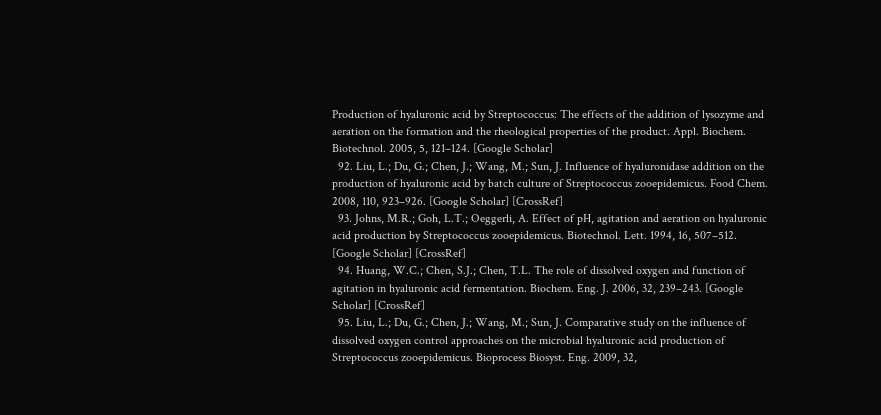Production of hyaluronic acid by Streptococcus: The effects of the addition of lysozyme and aeration on the formation and the rheological properties of the product. Appl. Biochem. Biotechnol. 2005, 5, 121–124. [Google Scholar]
  92. Liu, L.; Du, G.; Chen, J.; Wang, M.; Sun, J. Influence of hyaluronidase addition on the production of hyaluronic acid by batch culture of Streptococcus zooepidemicus. Food Chem. 2008, 110, 923–926. [Google Scholar] [CrossRef]
  93. Johns, M.R.; Goh, L.T.; Oeggerli, A. Effect of pH, agitation and aeration on hyaluronic acid production by Streptococcus zooepidemicus. Biotechnol. Lett. 1994, 16, 507–512. [Google Scholar] [CrossRef]
  94. Huang, W.C.; Chen, S.J.; Chen, T.L. The role of dissolved oxygen and function of agitation in hyaluronic acid fermentation. Biochem. Eng. J. 2006, 32, 239–243. [Google Scholar] [CrossRef]
  95. Liu, L.; Du, G.; Chen, J.; Wang, M.; Sun, J. Comparative study on the influence of dissolved oxygen control approaches on the microbial hyaluronic acid production of Streptococcus zooepidemicus. Bioprocess Biosyst. Eng. 2009, 32,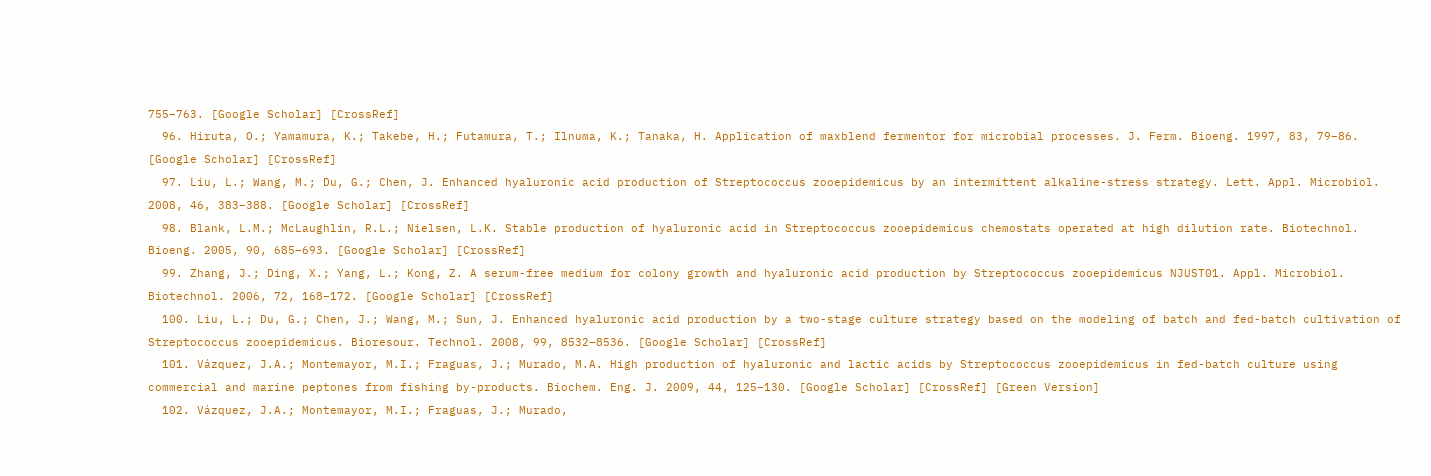755–763. [Google Scholar] [CrossRef]
  96. Hiruta, O.; Yamamura, K.; Takebe, H.; Futamura, T.; Ilnuma, K.; Tanaka, H. Application of maxblend fermentor for microbial processes. J. Ferm. Bioeng. 1997, 83, 79–86. [Google Scholar] [CrossRef]
  97. Liu, L.; Wang, M.; Du, G.; Chen, J. Enhanced hyaluronic acid production of Streptococcus zooepidemicus by an intermittent alkaline-stress strategy. Lett. Appl. Microbiol. 2008, 46, 383–388. [Google Scholar] [CrossRef]
  98. Blank, L.M.; McLaughlin, R.L.; Nielsen, L.K. Stable production of hyaluronic acid in Streptococcus zooepidemicus chemostats operated at high dilution rate. Biotechnol. Bioeng. 2005, 90, 685–693. [Google Scholar] [CrossRef]
  99. Zhang, J.; Ding, X.; Yang, L.; Kong, Z. A serum-free medium for colony growth and hyaluronic acid production by Streptococcus zooepidemicus NJUST01. Appl. Microbiol. Biotechnol. 2006, 72, 168–172. [Google Scholar] [CrossRef]
  100. Liu, L.; Du, G.; Chen, J.; Wang, M.; Sun, J. Enhanced hyaluronic acid production by a two-stage culture strategy based on the modeling of batch and fed-batch cultivation of Streptococcus zooepidemicus. Bioresour. Technol. 2008, 99, 8532–8536. [Google Scholar] [CrossRef]
  101. Vázquez, J.A.; Montemayor, M.I.; Fraguas, J.; Murado, M.A. High production of hyaluronic and lactic acids by Streptococcus zooepidemicus in fed-batch culture using commercial and marine peptones from fishing by-products. Biochem. Eng. J. 2009, 44, 125–130. [Google Scholar] [CrossRef] [Green Version]
  102. Vázquez, J.A.; Montemayor, M.I.; Fraguas, J.; Murado,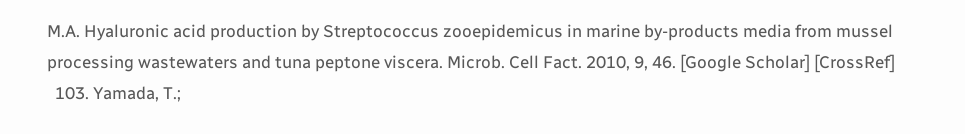M.A. Hyaluronic acid production by Streptococcus zooepidemicus in marine by-products media from mussel processing wastewaters and tuna peptone viscera. Microb. Cell Fact. 2010, 9, 46. [Google Scholar] [CrossRef]
  103. Yamada, T.;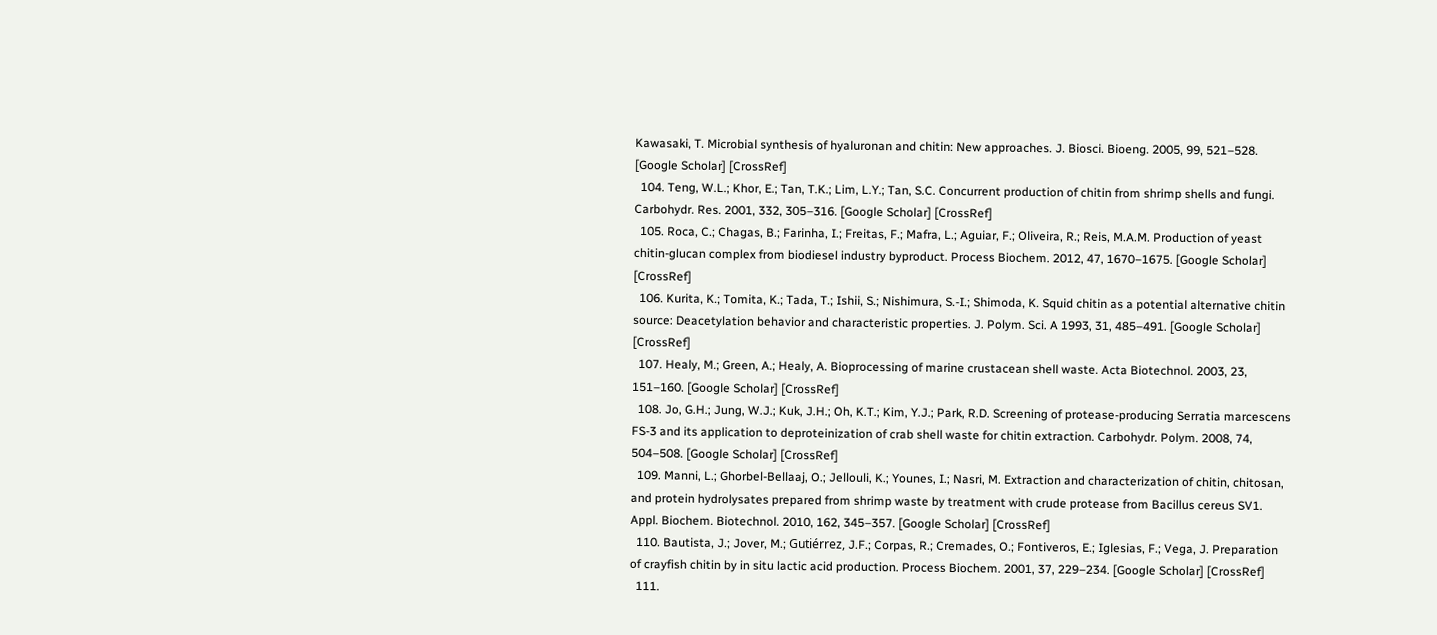Kawasaki, T. Microbial synthesis of hyaluronan and chitin: New approaches. J. Biosci. Bioeng. 2005, 99, 521–528. [Google Scholar] [CrossRef]
  104. Teng, W.L.; Khor, E.; Tan, T.K.; Lim, L.Y.; Tan, S.C. Concurrent production of chitin from shrimp shells and fungi. Carbohydr. Res. 2001, 332, 305–316. [Google Scholar] [CrossRef]
  105. Roca, C.; Chagas, B.; Farinha, I.; Freitas, F.; Mafra, L.; Aguiar, F.; Oliveira, R.; Reis, M.A.M. Production of yeast chitin-glucan complex from biodiesel industry byproduct. Process Biochem. 2012, 47, 1670–1675. [Google Scholar] [CrossRef]
  106. Kurita, K.; Tomita, K.; Tada, T.; Ishii, S.; Nishimura, S.-I.; Shimoda, K. Squid chitin as a potential alternative chitin source: Deacetylation behavior and characteristic properties. J. Polym. Sci. A 1993, 31, 485–491. [Google Scholar] [CrossRef]
  107. Healy, M.; Green, A.; Healy, A. Bioprocessing of marine crustacean shell waste. Acta Biotechnol. 2003, 23, 151–160. [Google Scholar] [CrossRef]
  108. Jo, G.H.; Jung, W.J.; Kuk, J.H.; Oh, K.T.; Kim, Y.J.; Park, R.D. Screening of protease-producing Serratia marcescens FS-3 and its application to deproteinization of crab shell waste for chitin extraction. Carbohydr. Polym. 2008, 74, 504–508. [Google Scholar] [CrossRef]
  109. Manni, L.; Ghorbel-Bellaaj, O.; Jellouli, K.; Younes, I.; Nasri, M. Extraction and characterization of chitin, chitosan, and protein hydrolysates prepared from shrimp waste by treatment with crude protease from Bacillus cereus SV1. Appl. Biochem. Biotechnol. 2010, 162, 345–357. [Google Scholar] [CrossRef]
  110. Bautista, J.; Jover, M.; Gutiérrez, J.F.; Corpas, R.; Cremades, O.; Fontiveros, E.; Iglesias, F.; Vega, J. Preparation of crayfish chitin by in situ lactic acid production. Process Biochem. 2001, 37, 229–234. [Google Scholar] [CrossRef]
  111.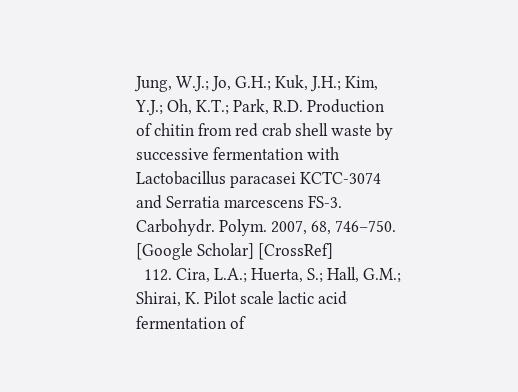Jung, W.J.; Jo, G.H.; Kuk, J.H.; Kim, Y.J.; Oh, K.T.; Park, R.D. Production of chitin from red crab shell waste by successive fermentation with Lactobacillus paracasei KCTC-3074 and Serratia marcescens FS-3. Carbohydr. Polym. 2007, 68, 746–750. [Google Scholar] [CrossRef]
  112. Cira, L.A.; Huerta, S.; Hall, G.M.; Shirai, K. Pilot scale lactic acid fermentation of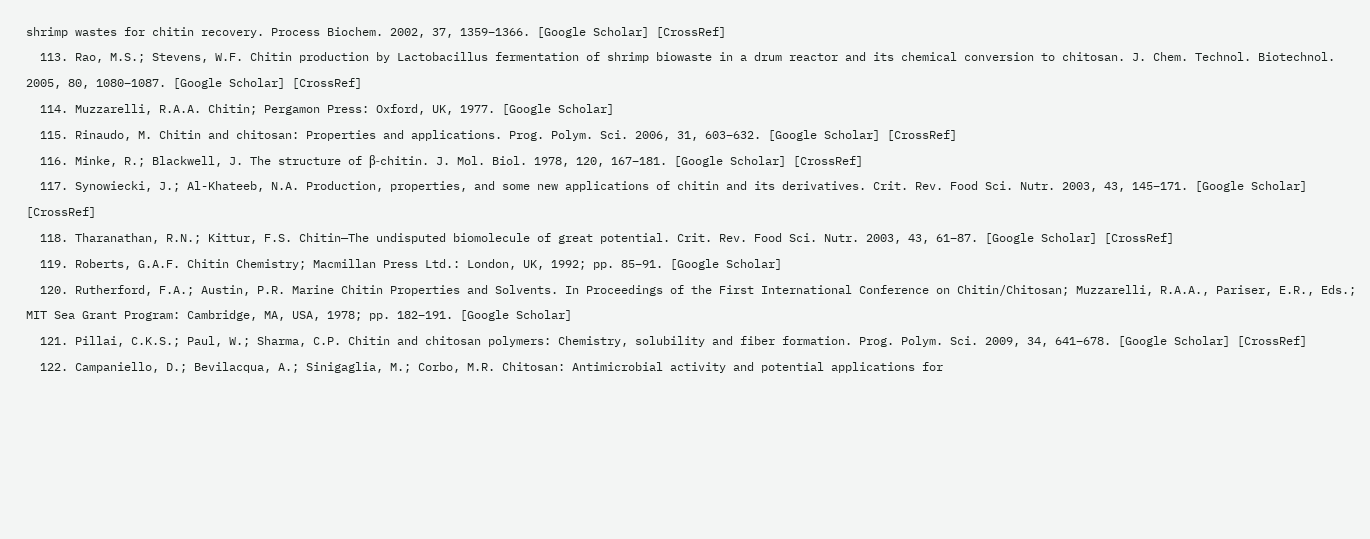shrimp wastes for chitin recovery. Process Biochem. 2002, 37, 1359–1366. [Google Scholar] [CrossRef]
  113. Rao, M.S.; Stevens, W.F. Chitin production by Lactobacillus fermentation of shrimp biowaste in a drum reactor and its chemical conversion to chitosan. J. Chem. Technol. Biotechnol. 2005, 80, 1080–1087. [Google Scholar] [CrossRef]
  114. Muzzarelli, R.A.A. Chitin; Pergamon Press: Oxford, UK, 1977. [Google Scholar]
  115. Rinaudo, M. Chitin and chitosan: Properties and applications. Prog. Polym. Sci. 2006, 31, 603–632. [Google Scholar] [CrossRef]
  116. Minke, R.; Blackwell, J. The structure of β-chitin. J. Mol. Biol. 1978, 120, 167–181. [Google Scholar] [CrossRef]
  117. Synowiecki, J.; Al-Khateeb, N.A. Production, properties, and some new applications of chitin and its derivatives. Crit. Rev. Food Sci. Nutr. 2003, 43, 145–171. [Google Scholar] [CrossRef]
  118. Tharanathan, R.N.; Kittur, F.S. Chitin—The undisputed biomolecule of great potential. Crit. Rev. Food Sci. Nutr. 2003, 43, 61–87. [Google Scholar] [CrossRef]
  119. Roberts, G.A.F. Chitin Chemistry; Macmillan Press Ltd.: London, UK, 1992; pp. 85–91. [Google Scholar]
  120. Rutherford, F.A.; Austin, P.R. Marine Chitin Properties and Solvents. In Proceedings of the First International Conference on Chitin/Chitosan; Muzzarelli, R.A.A., Pariser, E.R., Eds.; MIT Sea Grant Program: Cambridge, MA, USA, 1978; pp. 182–191. [Google Scholar]
  121. Pillai, C.K.S.; Paul, W.; Sharma, C.P. Chitin and chitosan polymers: Chemistry, solubility and fiber formation. Prog. Polym. Sci. 2009, 34, 641–678. [Google Scholar] [CrossRef]
  122. Campaniello, D.; Bevilacqua, A.; Sinigaglia, M.; Corbo, M.R. Chitosan: Antimicrobial activity and potential applications for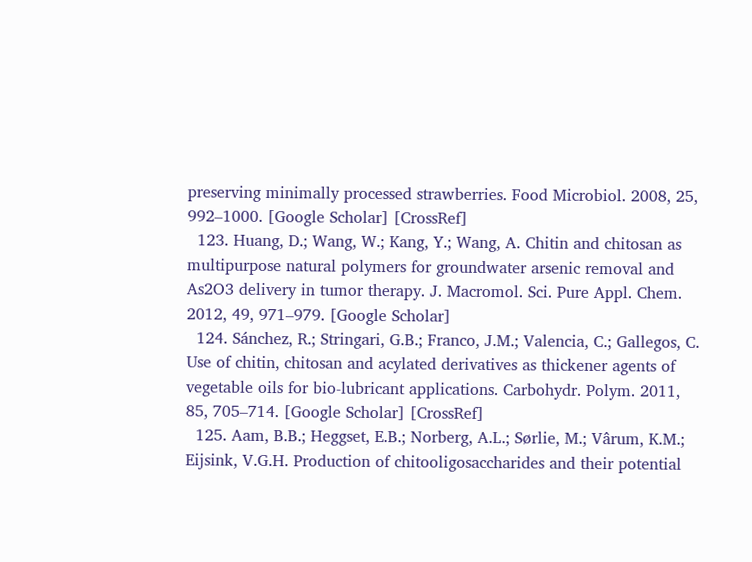preserving minimally processed strawberries. Food Microbiol. 2008, 25, 992–1000. [Google Scholar] [CrossRef]
  123. Huang, D.; Wang, W.; Kang, Y.; Wang, A. Chitin and chitosan as multipurpose natural polymers for groundwater arsenic removal and As2O3 delivery in tumor therapy. J. Macromol. Sci. Pure Appl. Chem. 2012, 49, 971–979. [Google Scholar]
  124. Sánchez, R.; Stringari, G.B.; Franco, J.M.; Valencia, C.; Gallegos, C. Use of chitin, chitosan and acylated derivatives as thickener agents of vegetable oils for bio-lubricant applications. Carbohydr. Polym. 2011, 85, 705–714. [Google Scholar] [CrossRef]
  125. Aam, B.B.; Heggset, E.B.; Norberg, A.L.; Sørlie, M.; Vârum, K.M.; Eijsink, V.G.H. Production of chitooligosaccharides and their potential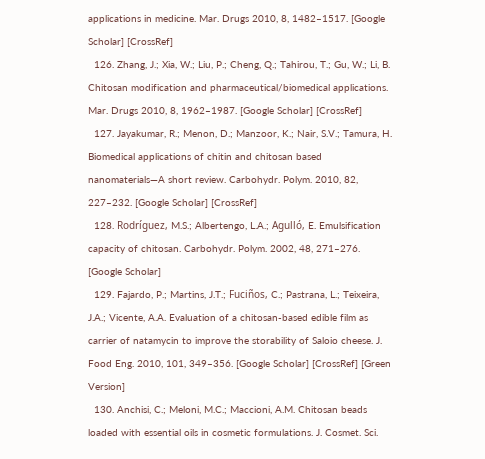applications in medicine. Mar. Drugs 2010, 8, 1482–1517. [Google Scholar] [CrossRef]
  126. Zhang, J.; Xia, W.; Liu, P.; Cheng, Q.; Tahirou, T.; Gu, W.; Li, B. Chitosan modification and pharmaceutical/biomedical applications. Mar. Drugs 2010, 8, 1962–1987. [Google Scholar] [CrossRef]
  127. Jayakumar, R.; Menon, D.; Manzoor, K.; Nair, S.V.; Tamura, H. Biomedical applications of chitin and chitosan based nanomaterials—A short review. Carbohydr. Polym. 2010, 82, 227–232. [Google Scholar] [CrossRef]
  128. Rodríguez, M.S.; Albertengo, L.A.; Agulló, E. Emulsification capacity of chitosan. Carbohydr. Polym. 2002, 48, 271–276. [Google Scholar]
  129. Fajardo, P.; Martins, J.T.; Fuciños, C.; Pastrana, L.; Teixeira, J.A.; Vicente, A.A. Evaluation of a chitosan-based edible film as carrier of natamycin to improve the storability of Saloio cheese. J. Food Eng. 2010, 101, 349–356. [Google Scholar] [CrossRef] [Green Version]
  130. Anchisi, C.; Meloni, M.C.; Maccioni, A.M. Chitosan beads loaded with essential oils in cosmetic formulations. J. Cosmet. Sci.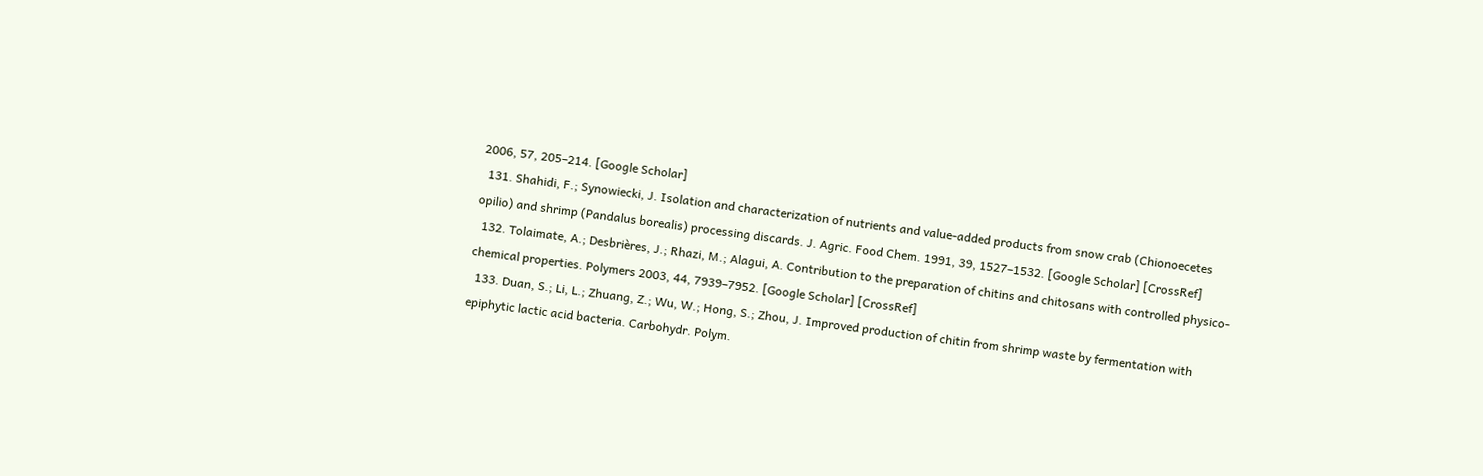2006, 57, 205–214. [Google Scholar]
  131. Shahidi, F.; Synowiecki, J. Isolation and characterization of nutrients and value-added products from snow crab (Chionoecetes opilio) and shrimp (Pandalus borealis) processing discards. J. Agric. Food Chem. 1991, 39, 1527–1532. [Google Scholar] [CrossRef]
  132. Tolaimate, A.; Desbrières, J.; Rhazi, M.; Alagui, A. Contribution to the preparation of chitins and chitosans with controlled physico-chemical properties. Polymers 2003, 44, 7939–7952. [Google Scholar] [CrossRef]
  133. Duan, S.; Li, L.; Zhuang, Z.; Wu, W.; Hong, S.; Zhou, J. Improved production of chitin from shrimp waste by fermentation with epiphytic lactic acid bacteria. Carbohydr. Polym.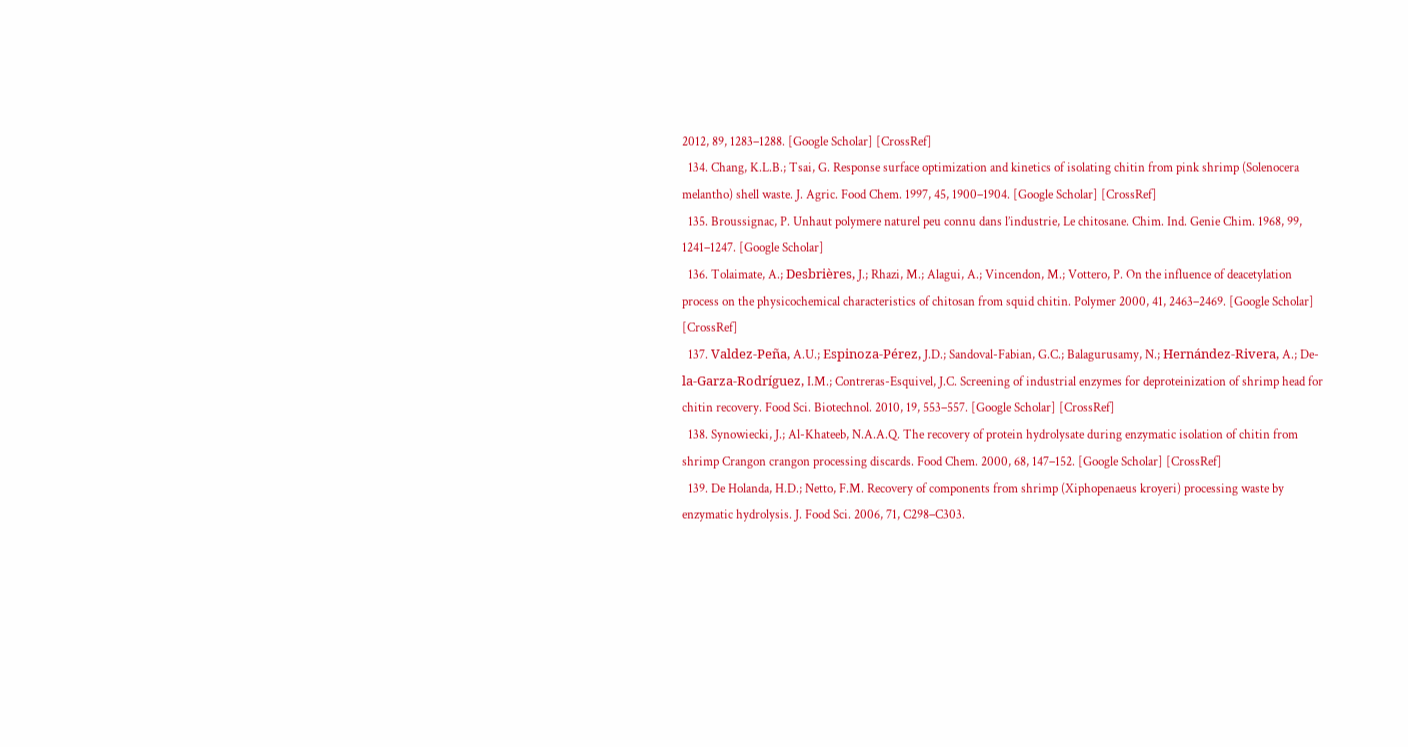2012, 89, 1283–1288. [Google Scholar] [CrossRef]
  134. Chang, K.L.B.; Tsai, G. Response surface optimization and kinetics of isolating chitin from pink shrimp (Solenocera melantho) shell waste. J. Agric. Food Chem. 1997, 45, 1900–1904. [Google Scholar] [CrossRef]
  135. Broussignac, P. Unhaut polymere naturel peu connu dans l’industrie, Le chitosane. Chim. Ind. Genie Chim. 1968, 99, 1241–1247. [Google Scholar]
  136. Tolaimate, A.; Desbrières, J.; Rhazi, M.; Alagui, A.; Vincendon, M.; Vottero, P. On the influence of deacetylation process on the physicochemical characteristics of chitosan from squid chitin. Polymer 2000, 41, 2463–2469. [Google Scholar] [CrossRef]
  137. Valdez-Peña, A.U.; Espinoza-Pérez, J.D.; Sandoval-Fabian, G.C.; Balagurusamy, N.; Hernández-Rivera, A.; De-la-Garza-Rodríguez, I.M.; Contreras-Esquivel, J.C. Screening of industrial enzymes for deproteinization of shrimp head for chitin recovery. Food Sci. Biotechnol. 2010, 19, 553–557. [Google Scholar] [CrossRef]
  138. Synowiecki, J.; Al-Khateeb, N.A.A.Q. The recovery of protein hydrolysate during enzymatic isolation of chitin from shrimp Crangon crangon processing discards. Food Chem. 2000, 68, 147–152. [Google Scholar] [CrossRef]
  139. De Holanda, H.D.; Netto, F.M. Recovery of components from shrimp (Xiphopenaeus kroyeri) processing waste by enzymatic hydrolysis. J. Food Sci. 2006, 71, C298–C303.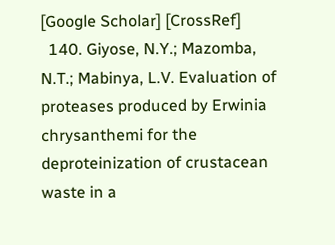[Google Scholar] [CrossRef]
  140. Giyose, N.Y.; Mazomba, N.T.; Mabinya, L.V. Evaluation of proteases produced by Erwinia chrysanthemi for the deproteinization of crustacean waste in a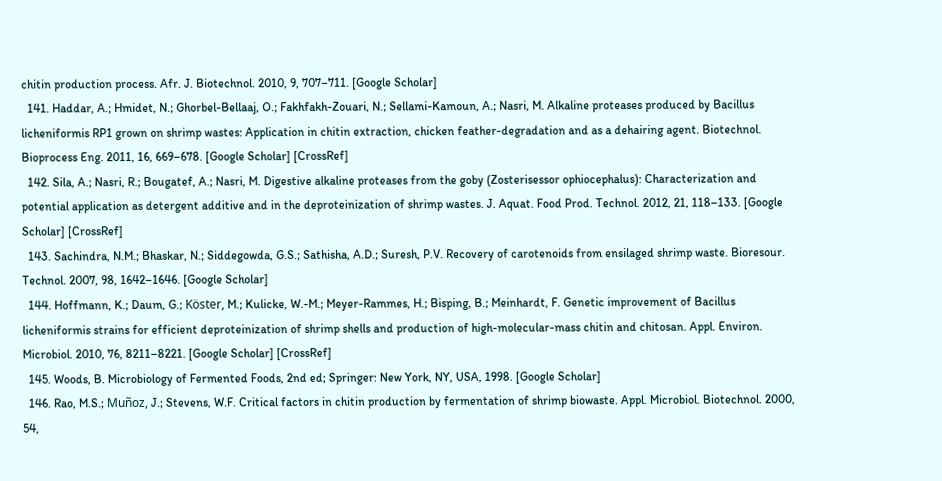chitin production process. Afr. J. Biotechnol. 2010, 9, 707–711. [Google Scholar]
  141. Haddar, A.; Hmidet, N.; Ghorbel-Bellaaj, O.; Fakhfakh-Zouari, N.; Sellami-Kamoun, A.; Nasri, M. Alkaline proteases produced by Bacillus licheniformis RP1 grown on shrimp wastes: Application in chitin extraction, chicken feather-degradation and as a dehairing agent. Biotechnol. Bioprocess Eng. 2011, 16, 669–678. [Google Scholar] [CrossRef]
  142. Sila, A.; Nasri, R.; Bougatef, A.; Nasri, M. Digestive alkaline proteases from the goby (Zosterisessor ophiocephalus): Characterization and potential application as detergent additive and in the deproteinization of shrimp wastes. J. Aquat. Food Prod. Technol. 2012, 21, 118–133. [Google Scholar] [CrossRef]
  143. Sachindra, N.M.; Bhaskar, N.; Siddegowda, G.S.; Sathisha, A.D.; Suresh, P.V. Recovery of carotenoids from ensilaged shrimp waste. Bioresour. Technol. 2007, 98, 1642–1646. [Google Scholar]
  144. Hoffmann, K.; Daum, G.; Köster, M.; Kulicke, W.-M.; Meyer-Rammes, H.; Bisping, B.; Meinhardt, F. Genetic improvement of Bacillus licheniformis strains for efficient deproteinization of shrimp shells and production of high-molecular-mass chitin and chitosan. Appl. Environ. Microbiol. 2010, 76, 8211–8221. [Google Scholar] [CrossRef]
  145. Woods, B. Microbiology of Fermented Foods, 2nd ed; Springer: New York, NY, USA, 1998. [Google Scholar]
  146. Rao, M.S.; Muñoz, J.; Stevens, W.F. Critical factors in chitin production by fermentation of shrimp biowaste. Appl. Microbiol. Biotechnol. 2000, 54,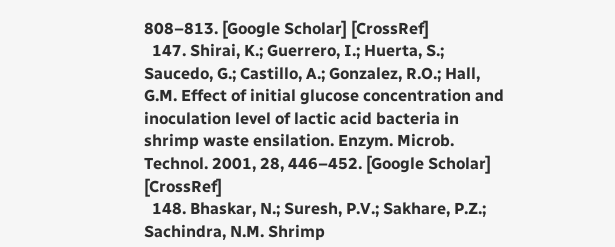808–813. [Google Scholar] [CrossRef]
  147. Shirai, K.; Guerrero, I.; Huerta, S.; Saucedo, G.; Castillo, A.; Gonzalez, R.O.; Hall, G.M. Effect of initial glucose concentration and inoculation level of lactic acid bacteria in shrimp waste ensilation. Enzym. Microb. Technol. 2001, 28, 446–452. [Google Scholar] [CrossRef]
  148. Bhaskar, N.; Suresh, P.V.; Sakhare, P.Z.; Sachindra, N.M. Shrimp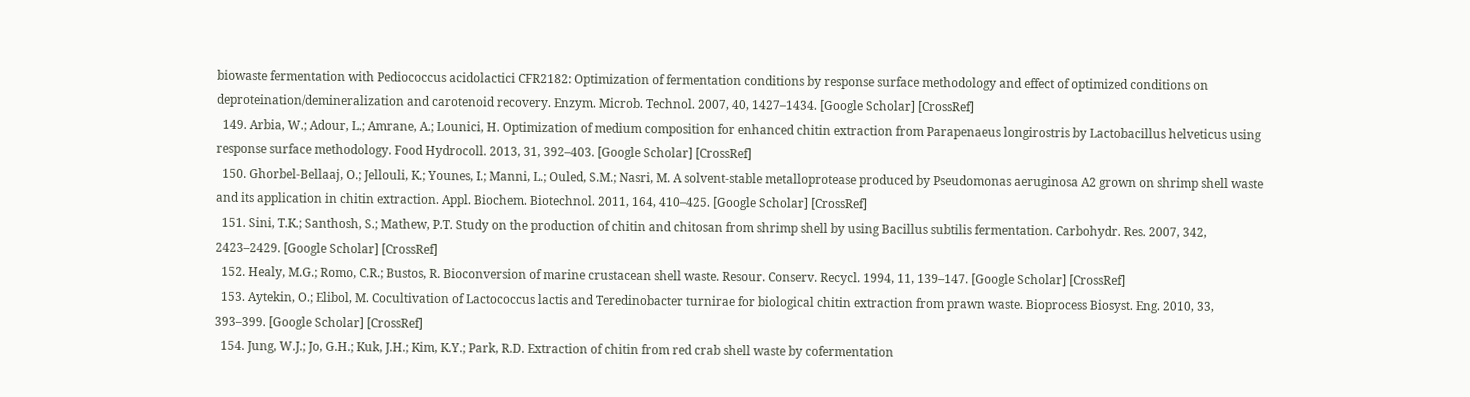biowaste fermentation with Pediococcus acidolactici CFR2182: Optimization of fermentation conditions by response surface methodology and effect of optimized conditions on deproteination/demineralization and carotenoid recovery. Enzym. Microb. Technol. 2007, 40, 1427–1434. [Google Scholar] [CrossRef]
  149. Arbia, W.; Adour, L.; Amrane, A.; Lounici, H. Optimization of medium composition for enhanced chitin extraction from Parapenaeus longirostris by Lactobacillus helveticus using response surface methodology. Food Hydrocoll. 2013, 31, 392–403. [Google Scholar] [CrossRef]
  150. Ghorbel-Bellaaj, O.; Jellouli, K.; Younes, I.; Manni, L.; Ouled, S.M.; Nasri, M. A solvent-stable metalloprotease produced by Pseudomonas aeruginosa A2 grown on shrimp shell waste and its application in chitin extraction. Appl. Biochem. Biotechnol. 2011, 164, 410–425. [Google Scholar] [CrossRef]
  151. Sini, T.K.; Santhosh, S.; Mathew, P.T. Study on the production of chitin and chitosan from shrimp shell by using Bacillus subtilis fermentation. Carbohydr. Res. 2007, 342, 2423–2429. [Google Scholar] [CrossRef]
  152. Healy, M.G.; Romo, C.R.; Bustos, R. Bioconversion of marine crustacean shell waste. Resour. Conserv. Recycl. 1994, 11, 139–147. [Google Scholar] [CrossRef]
  153. Aytekin, O.; Elibol, M. Cocultivation of Lactococcus lactis and Teredinobacter turnirae for biological chitin extraction from prawn waste. Bioprocess Biosyst. Eng. 2010, 33, 393–399. [Google Scholar] [CrossRef]
  154. Jung, W.J.; Jo, G.H.; Kuk, J.H.; Kim, K.Y.; Park, R.D. Extraction of chitin from red crab shell waste by cofermentation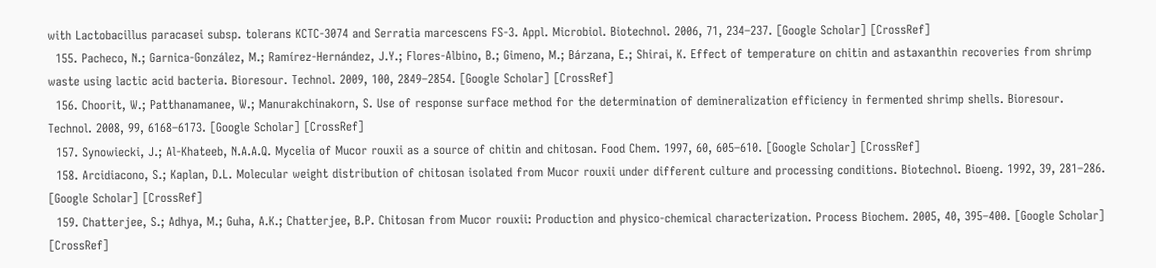with Lactobacillus paracasei subsp. tolerans KCTC-3074 and Serratia marcescens FS-3. Appl. Microbiol. Biotechnol. 2006, 71, 234–237. [Google Scholar] [CrossRef]
  155. Pacheco, N.; Garnica-González, M.; Ramírez-Hernández, J.Y.; Flores-Albino, B.; Gimeno, M.; Bárzana, E.; Shirai, K. Effect of temperature on chitin and astaxanthin recoveries from shrimp waste using lactic acid bacteria. Bioresour. Technol. 2009, 100, 2849–2854. [Google Scholar] [CrossRef]
  156. Choorit, W.; Patthanamanee, W.; Manurakchinakorn, S. Use of response surface method for the determination of demineralization efficiency in fermented shrimp shells. Bioresour. Technol. 2008, 99, 6168–6173. [Google Scholar] [CrossRef]
  157. Synowiecki, J.; Al-Khateeb, N.A.A.Q. Mycelia of Mucor rouxii as a source of chitin and chitosan. Food Chem. 1997, 60, 605–610. [Google Scholar] [CrossRef]
  158. Arcidiacono, S.; Kaplan, D.L. Molecular weight distribution of chitosan isolated from Mucor rouxii under different culture and processing conditions. Biotechnol. Bioeng. 1992, 39, 281–286. [Google Scholar] [CrossRef]
  159. Chatterjee, S.; Adhya, M.; Guha, A.K.; Chatterjee, B.P. Chitosan from Mucor rouxii: Production and physico-chemical characterization. Process Biochem. 2005, 40, 395–400. [Google Scholar] [CrossRef]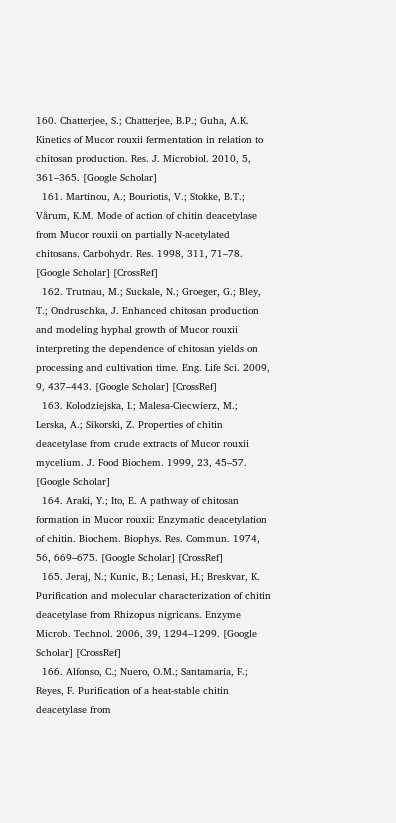160. Chatterjee, S.; Chatterjee, B.P.; Guha, A.K. Kinetics of Mucor rouxii fermentation in relation to chitosan production. Res. J. Microbiol. 2010, 5, 361–365. [Google Scholar]
  161. Martinou, A.; Bouriotis, V.; Stokke, B.T.; Vårum, K.M. Mode of action of chitin deacetylase from Mucor rouxii on partially N-acetylated chitosans. Carbohydr. Res. 1998, 311, 71–78. [Google Scholar] [CrossRef]
  162. Trutnau, M.; Suckale, N.; Groeger, G.; Bley, T.; Ondruschka, J. Enhanced chitosan production and modeling hyphal growth of Mucor rouxii interpreting the dependence of chitosan yields on processing and cultivation time. Eng. Life Sci. 2009, 9, 437–443. [Google Scholar] [CrossRef]
  163. Kolodziejska, I.; Malesa-Ciecwierz, M.; Lerska, A.; Sikorski, Z. Properties of chitin deacetylase from crude extracts of Mucor rouxii mycelium. J. Food Biochem. 1999, 23, 45–57. [Google Scholar]
  164. Araki, Y.; Ito, E. A pathway of chitosan formation in Mucor rouxii: Enzymatic deacetylation of chitin. Biochem. Biophys. Res. Commun. 1974, 56, 669–675. [Google Scholar] [CrossRef]
  165. Jeraj, N.; Kunic, B.; Lenasi, H.; Breskvar, K. Purification and molecular characterization of chitin deacetylase from Rhizopus nigricans. Enzyme Microb. Technol. 2006, 39, 1294–1299. [Google Scholar] [CrossRef]
  166. Alfonso, C.; Nuero, O.M.; Santamaria, F.; Reyes, F. Purification of a heat-stable chitin deacetylase from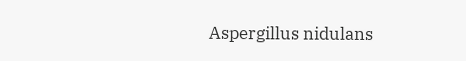Aspergillus nidulans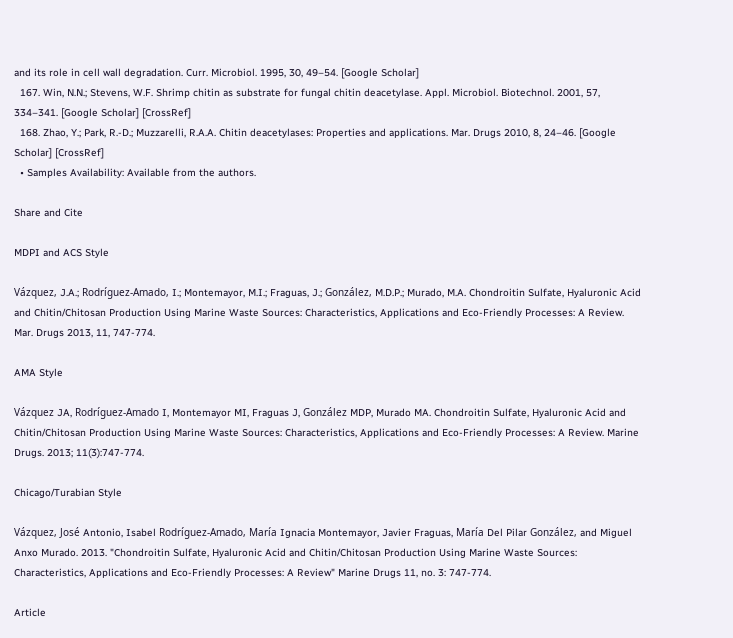and its role in cell wall degradation. Curr. Microbiol. 1995, 30, 49–54. [Google Scholar]
  167. Win, N.N.; Stevens, W.F. Shrimp chitin as substrate for fungal chitin deacetylase. Appl. Microbiol. Biotechnol. 2001, 57, 334–341. [Google Scholar] [CrossRef]
  168. Zhao, Y.; Park, R.-D.; Muzzarelli, R.A.A. Chitin deacetylases: Properties and applications. Mar. Drugs 2010, 8, 24–46. [Google Scholar] [CrossRef]
  • Samples Availability: Available from the authors.

Share and Cite

MDPI and ACS Style

Vázquez, J.A.; Rodríguez-Amado, I.; Montemayor, M.I.; Fraguas, J.; González, M.D.P.; Murado, M.A. Chondroitin Sulfate, Hyaluronic Acid and Chitin/Chitosan Production Using Marine Waste Sources: Characteristics, Applications and Eco-Friendly Processes: A Review. Mar. Drugs 2013, 11, 747-774.

AMA Style

Vázquez JA, Rodríguez-Amado I, Montemayor MI, Fraguas J, González MDP, Murado MA. Chondroitin Sulfate, Hyaluronic Acid and Chitin/Chitosan Production Using Marine Waste Sources: Characteristics, Applications and Eco-Friendly Processes: A Review. Marine Drugs. 2013; 11(3):747-774.

Chicago/Turabian Style

Vázquez, José Antonio, Isabel Rodríguez-Amado, María Ignacia Montemayor, Javier Fraguas, María Del Pilar González, and Miguel Anxo Murado. 2013. "Chondroitin Sulfate, Hyaluronic Acid and Chitin/Chitosan Production Using Marine Waste Sources: Characteristics, Applications and Eco-Friendly Processes: A Review" Marine Drugs 11, no. 3: 747-774.

Article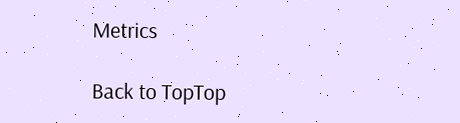Metrics

Back to TopTop